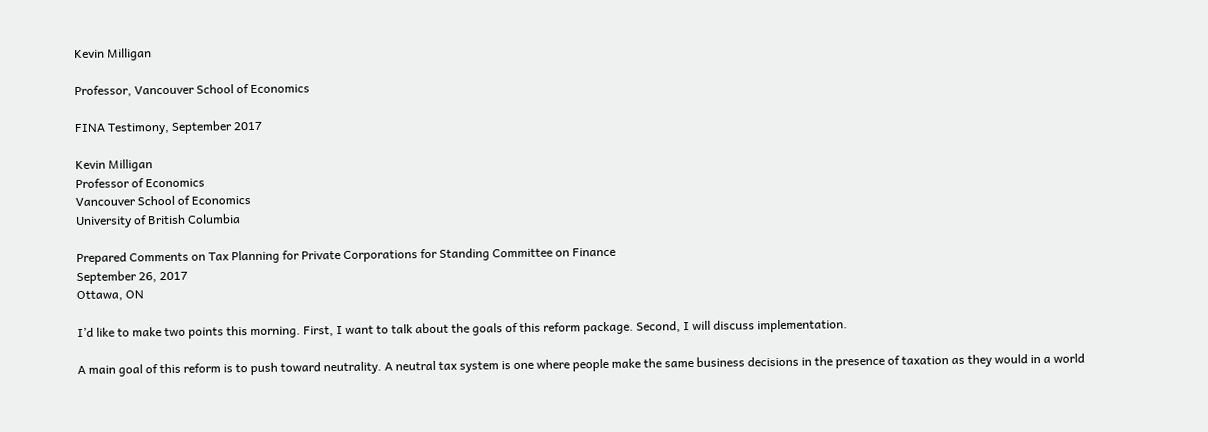Kevin Milligan

Professor, Vancouver School of Economics

FINA Testimony, September 2017

Kevin Milligan
Professor of Economics
Vancouver School of Economics
University of British Columbia

Prepared Comments on Tax Planning for Private Corporations for Standing Committee on Finance
September 26, 2017
Ottawa, ON

I’d like to make two points this morning. First, I want to talk about the goals of this reform package. Second, I will discuss implementation.

A main goal of this reform is to push toward neutrality. A neutral tax system is one where people make the same business decisions in the presence of taxation as they would in a world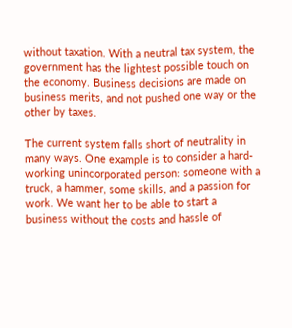without taxation. With a neutral tax system, the government has the lightest possible touch on the economy. Business decisions are made on business merits, and not pushed one way or the other by taxes.

The current system falls short of neutrality in many ways. One example is to consider a hard-working unincorporated person: someone with a truck, a hammer, some skills, and a passion for work. We want her to be able to start a business without the costs and hassle of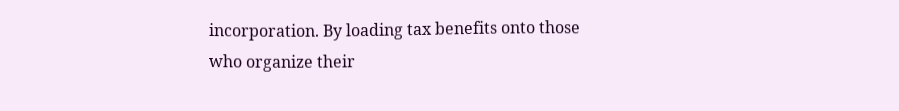incorporation. By loading tax benefits onto those who organize their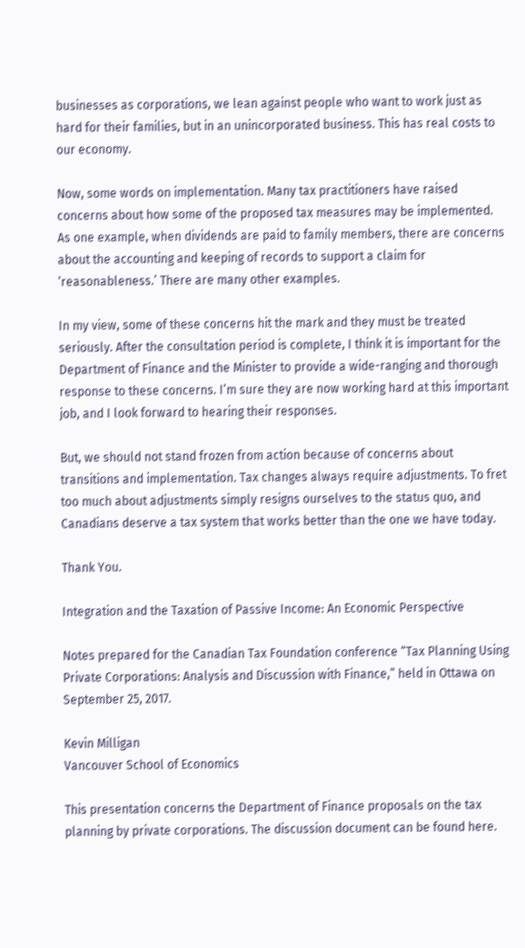businesses as corporations, we lean against people who want to work just as hard for their families, but in an unincorporated business. This has real costs to our economy.

Now, some words on implementation. Many tax practitioners have raised concerns about how some of the proposed tax measures may be implemented. As one example, when dividends are paid to family members, there are concerns about the accounting and keeping of records to support a claim for ‘reasonableness.’ There are many other examples.

In my view, some of these concerns hit the mark and they must be treated seriously. After the consultation period is complete, I think it is important for the Department of Finance and the Minister to provide a wide-ranging and thorough response to these concerns. I’m sure they are now working hard at this important job, and I look forward to hearing their responses.

But, we should not stand frozen from action because of concerns about transitions and implementation. Tax changes always require adjustments. To fret too much about adjustments simply resigns ourselves to the status quo, and Canadians deserve a tax system that works better than the one we have today.

Thank You.

Integration and the Taxation of Passive Income: An Economic Perspective

Notes prepared for the Canadian Tax Foundation conference “Tax Planning Using Private Corporations: Analysis and Discussion with Finance,” held in Ottawa on September 25, 2017.

Kevin Milligan
Vancouver School of Economics

This presentation concerns the Department of Finance proposals on the tax planning by private corporations. The discussion document can be found here.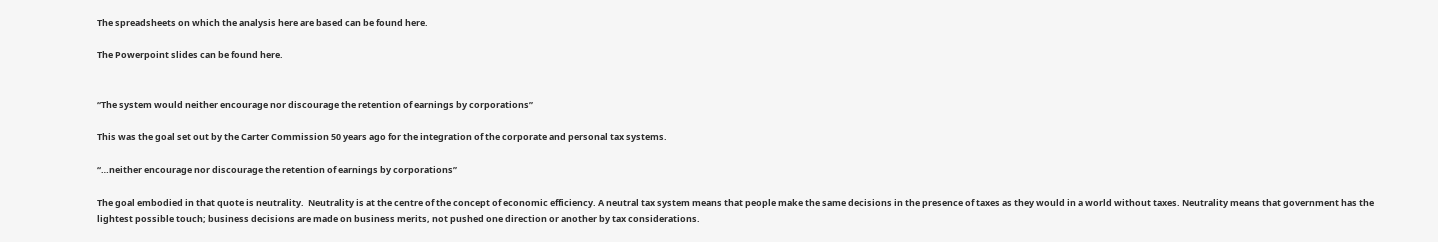The spreadsheets on which the analysis here are based can be found here.

The Powerpoint slides can be found here.


“The system would neither encourage nor discourage the retention of earnings by corporations”

This was the goal set out by the Carter Commission 50 years ago for the integration of the corporate and personal tax systems.

“…neither encourage nor discourage the retention of earnings by corporations”

The goal embodied in that quote is neutrality.  Neutrality is at the centre of the concept of economic efficiency. A neutral tax system means that people make the same decisions in the presence of taxes as they would in a world without taxes. Neutrality means that government has the lightest possible touch; business decisions are made on business merits, not pushed one direction or another by tax considerations.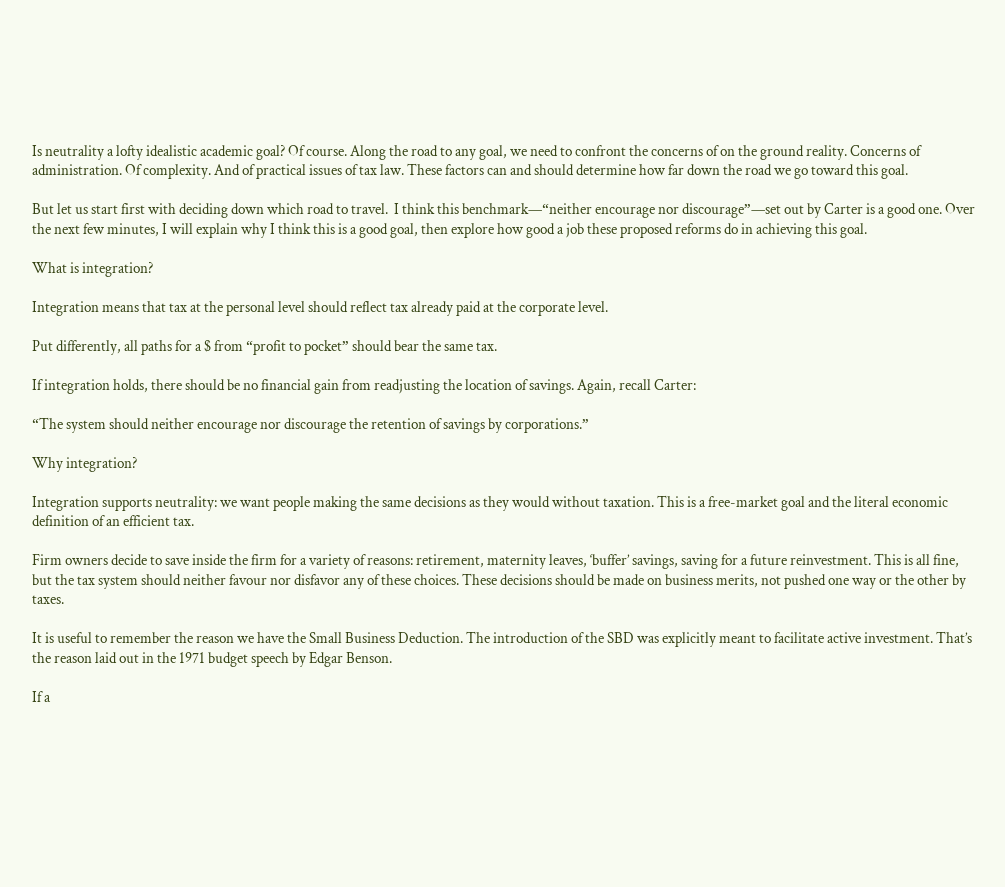Is neutrality a lofty idealistic academic goal? Of course. Along the road to any goal, we need to confront the concerns of on the ground reality. Concerns of administration. Of complexity. And of practical issues of tax law. These factors can and should determine how far down the road we go toward this goal.

But let us start first with deciding down which road to travel.  I think this benchmark—“neither encourage nor discourage”—set out by Carter is a good one. Over the next few minutes, I will explain why I think this is a good goal, then explore how good a job these proposed reforms do in achieving this goal.

What is integration?

Integration means that tax at the personal level should reflect tax already paid at the corporate level.

Put differently, all paths for a $ from “profit to pocket” should bear the same tax.

If integration holds, there should be no financial gain from readjusting the location of savings. Again, recall Carter:

“The system should neither encourage nor discourage the retention of savings by corporations.”

Why integration?

Integration supports neutrality: we want people making the same decisions as they would without taxation. This is a free-market goal and the literal economic definition of an efficient tax.

Firm owners decide to save inside the firm for a variety of reasons: retirement, maternity leaves, ‘buffer’ savings, saving for a future reinvestment. This is all fine, but the tax system should neither favour nor disfavor any of these choices. These decisions should be made on business merits, not pushed one way or the other by taxes.

It is useful to remember the reason we have the Small Business Deduction. The introduction of the SBD was explicitly meant to facilitate active investment. That’s the reason laid out in the 1971 budget speech by Edgar Benson.

If a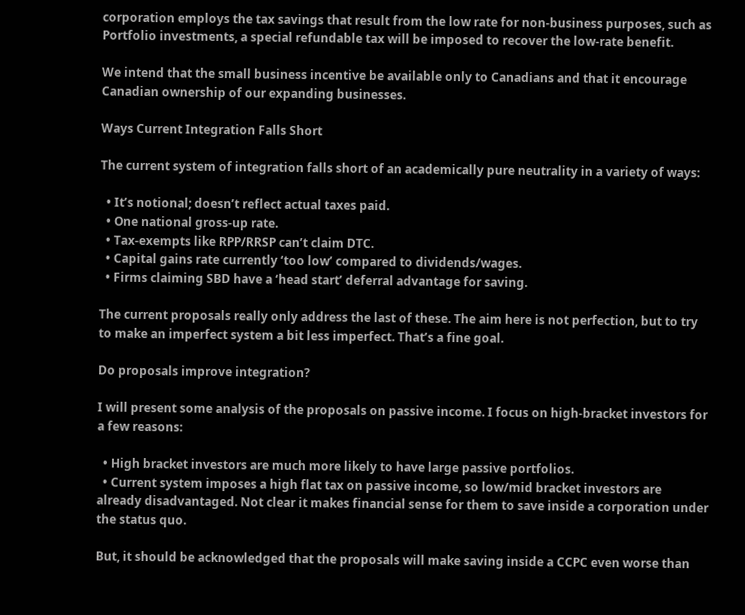corporation employs the tax savings that result from the low rate for non-business purposes, such as Portfolio investments, a special refundable tax will be imposed to recover the low-rate benefit.

We intend that the small business incentive be available only to Canadians and that it encourage Canadian ownership of our expanding businesses.

Ways Current Integration Falls Short

The current system of integration falls short of an academically pure neutrality in a variety of ways:

  • It’s notional; doesn’t reflect actual taxes paid.
  • One national gross-up rate.
  • Tax-exempts like RPP/RRSP can’t claim DTC.
  • Capital gains rate currently ‘too low’ compared to dividends/wages.
  • Firms claiming SBD have a ‘head start’ deferral advantage for saving.

The current proposals really only address the last of these. The aim here is not perfection, but to try to make an imperfect system a bit less imperfect. That’s a fine goal.

Do proposals improve integration?

I will present some analysis of the proposals on passive income. I focus on high-bracket investors for a few reasons:

  • High bracket investors are much more likely to have large passive portfolios.
  • Current system imposes a high flat tax on passive income, so low/mid bracket investors are already disadvantaged. Not clear it makes financial sense for them to save inside a corporation under the status quo.

But, it should be acknowledged that the proposals will make saving inside a CCPC even worse than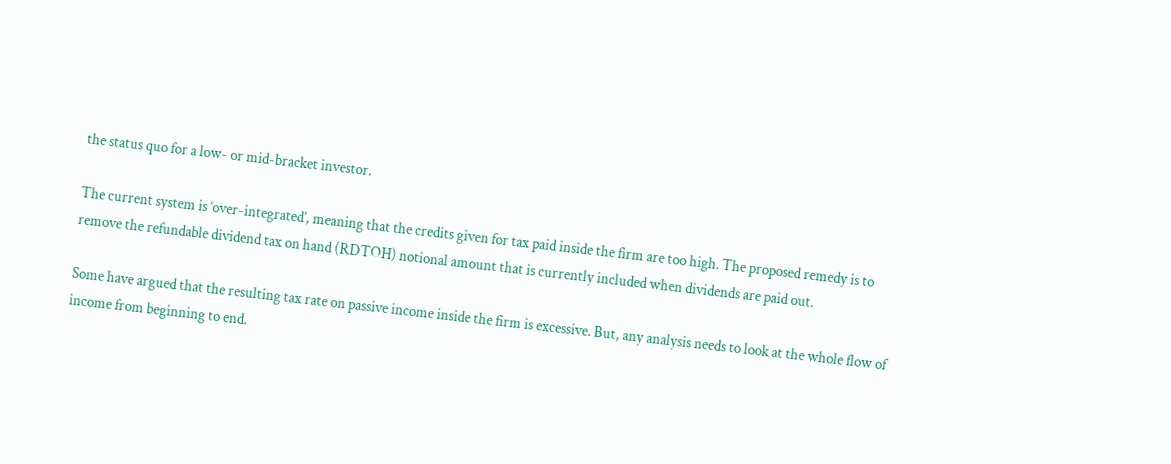the status quo for a low- or mid-bracket investor.

The current system is ‘over-integrated’, meaning that the credits given for tax paid inside the firm are too high. The proposed remedy is to remove the refundable dividend tax on hand (RDTOH) notional amount that is currently included when dividends are paid out.

Some have argued that the resulting tax rate on passive income inside the firm is excessive. But, any analysis needs to look at the whole flow of income from beginning to end.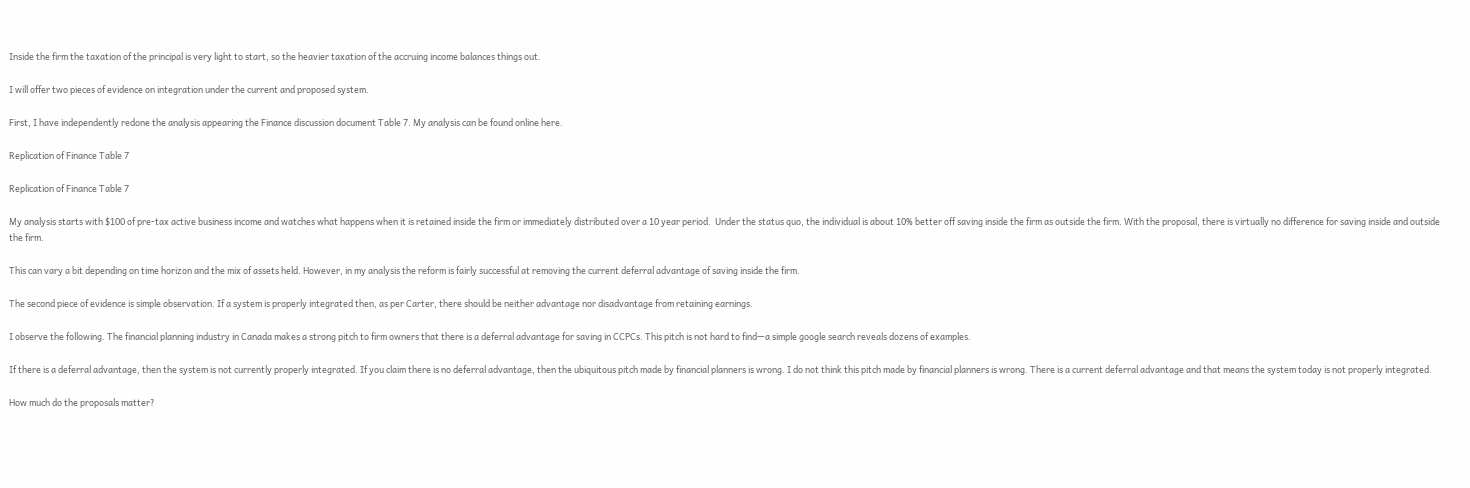Inside the firm the taxation of the principal is very light to start, so the heavier taxation of the accruing income balances things out.

I will offer two pieces of evidence on integration under the current and proposed system.

First, I have independently redone the analysis appearing the Finance discussion document Table 7. My analysis can be found online here.

Replication of Finance Table 7

Replication of Finance Table 7

My analysis starts with $100 of pre-tax active business income and watches what happens when it is retained inside the firm or immediately distributed over a 10 year period.  Under the status quo, the individual is about 10% better off saving inside the firm as outside the firm. With the proposal, there is virtually no difference for saving inside and outside the firm.

This can vary a bit depending on time horizon and the mix of assets held. However, in my analysis the reform is fairly successful at removing the current deferral advantage of saving inside the firm.

The second piece of evidence is simple observation. If a system is properly integrated then, as per Carter, there should be neither advantage nor disadvantage from retaining earnings.

I observe the following. The financial planning industry in Canada makes a strong pitch to firm owners that there is a deferral advantage for saving in CCPCs. This pitch is not hard to find—a simple google search reveals dozens of examples.

If there is a deferral advantage, then the system is not currently properly integrated. If you claim there is no deferral advantage, then the ubiquitous pitch made by financial planners is wrong. I do not think this pitch made by financial planners is wrong. There is a current deferral advantage and that means the system today is not properly integrated.

How much do the proposals matter?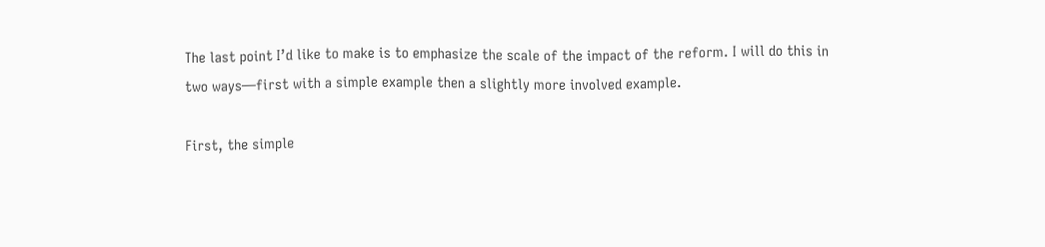The last point I’d like to make is to emphasize the scale of the impact of the reform. I will do this in two ways—first with a simple example then a slightly more involved example.

First, the simple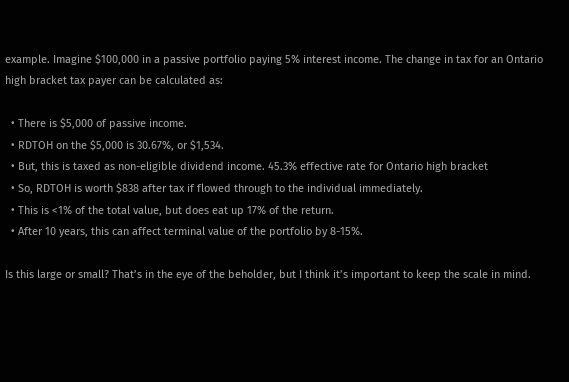example. Imagine $100,000 in a passive portfolio paying 5% interest income. The change in tax for an Ontario high bracket tax payer can be calculated as:

  • There is $5,000 of passive income.
  • RDTOH on the $5,000 is 30.67%, or $1,534.
  • But, this is taxed as non-eligible dividend income. 45.3% effective rate for Ontario high bracket
  • So, RDTOH is worth $838 after tax if flowed through to the individual immediately.
  • This is <1% of the total value, but does eat up 17% of the return.
  • After 10 years, this can affect terminal value of the portfolio by 8-15%.

Is this large or small? That’s in the eye of the beholder, but I think it’s important to keep the scale in mind.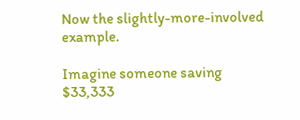Now the slightly-more-involved example.

Imagine someone saving $33,333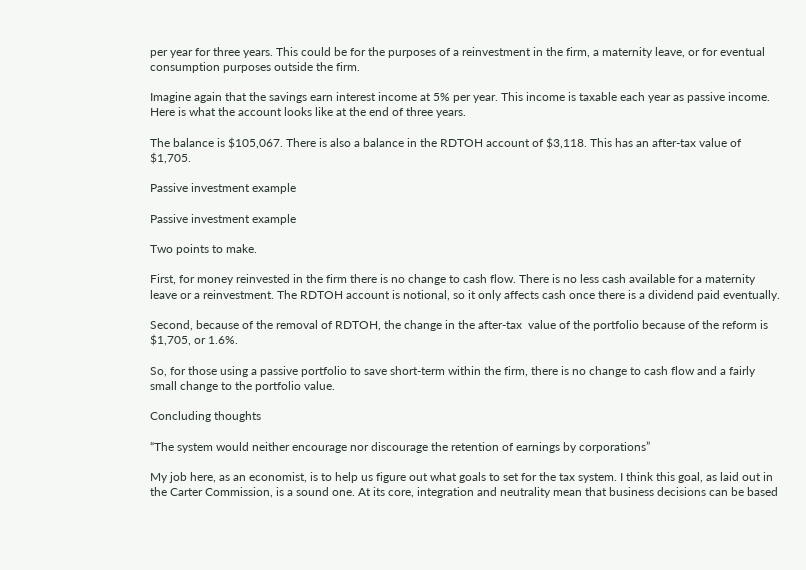per year for three years. This could be for the purposes of a reinvestment in the firm, a maternity leave, or for eventual consumption purposes outside the firm.

Imagine again that the savings earn interest income at 5% per year. This income is taxable each year as passive income. Here is what the account looks like at the end of three years.

The balance is $105,067. There is also a balance in the RDTOH account of $3,118. This has an after-tax value of $1,705.

Passive investment example

Passive investment example

Two points to make.

First, for money reinvested in the firm there is no change to cash flow. There is no less cash available for a maternity leave or a reinvestment. The RDTOH account is notional, so it only affects cash once there is a dividend paid eventually.

Second, because of the removal of RDTOH, the change in the after-tax  value of the portfolio because of the reform is $1,705, or 1.6%.

So, for those using a passive portfolio to save short-term within the firm, there is no change to cash flow and a fairly small change to the portfolio value.

Concluding thoughts

“The system would neither encourage nor discourage the retention of earnings by corporations”

My job here, as an economist, is to help us figure out what goals to set for the tax system. I think this goal, as laid out in the Carter Commission, is a sound one. At its core, integration and neutrality mean that business decisions can be based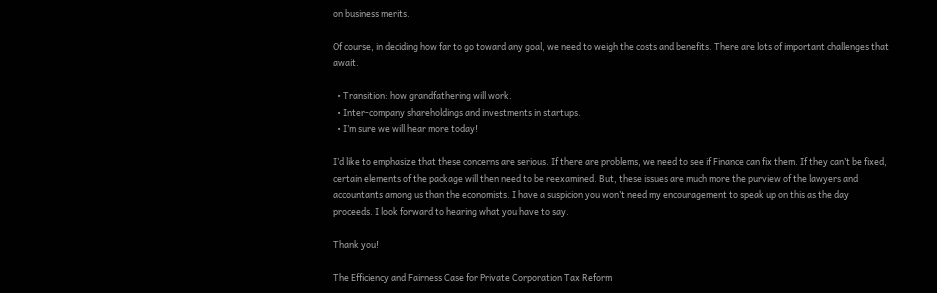on business merits.

Of course, in deciding how far to go toward any goal, we need to weigh the costs and benefits. There are lots of important challenges that await.

  • Transition: how grandfathering will work.
  • Inter-company shareholdings and investments in startups.
  • I’m sure we will hear more today!

I’d like to emphasize that these concerns are serious. If there are problems, we need to see if Finance can fix them. If they can’t be fixed, certain elements of the package will then need to be reexamined. But, these issues are much more the purview of the lawyers and accountants among us than the economists. I have a suspicion you won’t need my encouragement to speak up on this as the day proceeds. I look forward to hearing what you have to say.

Thank you!

The Efficiency and Fairness Case for Private Corporation Tax Reform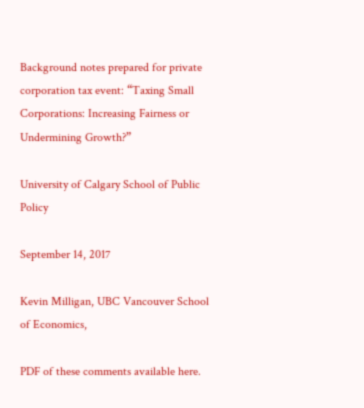Background notes prepared for private corporation tax event: “Taxing Small Corporations: Increasing Fairness or Undermining Growth?”

University of Calgary School of Public Policy

September 14, 2017

Kevin Milligan, UBC Vancouver School of Economics,

PDF of these comments available here.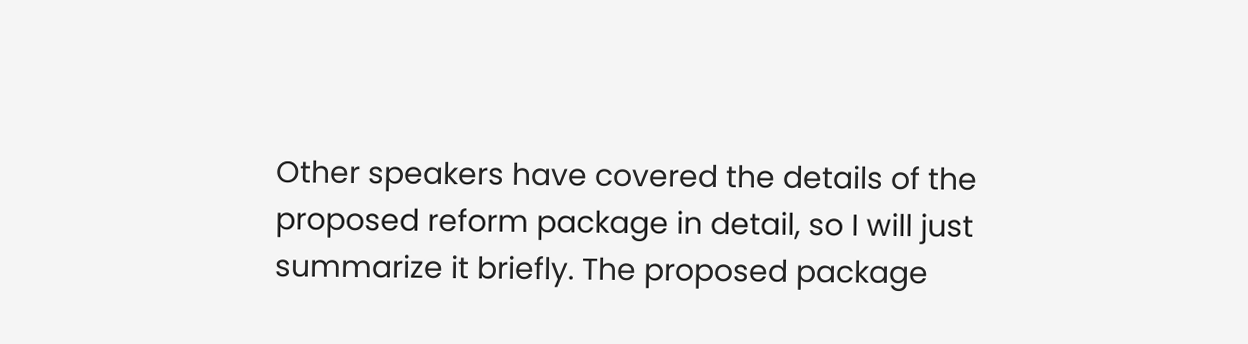Other speakers have covered the details of the proposed reform package in detail, so I will just summarize it briefly. The proposed package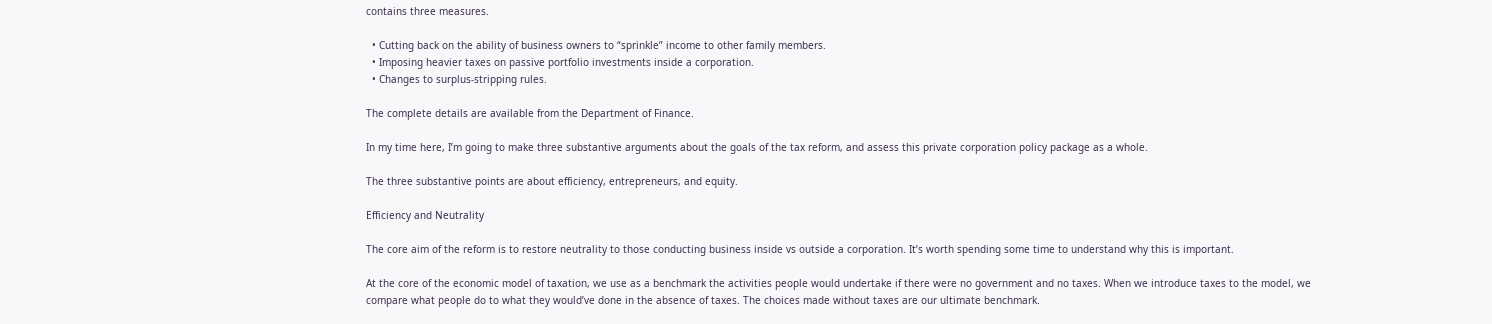contains three measures.

  • Cutting back on the ability of business owners to “sprinkle” income to other family members.
  • Imposing heavier taxes on passive portfolio investments inside a corporation.
  • Changes to surplus-stripping rules.

The complete details are available from the Department of Finance.

In my time here, I’m going to make three substantive arguments about the goals of the tax reform, and assess this private corporation policy package as a whole.

The three substantive points are about efficiency, entrepreneurs, and equity.

Efficiency and Neutrality

The core aim of the reform is to restore neutrality to those conducting business inside vs outside a corporation. It’s worth spending some time to understand why this is important.

At the core of the economic model of taxation, we use as a benchmark the activities people would undertake if there were no government and no taxes. When we introduce taxes to the model, we compare what people do to what they would’ve done in the absence of taxes. The choices made without taxes are our ultimate benchmark.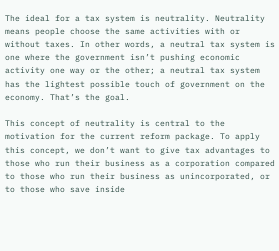The ideal for a tax system is neutrality. Neutrality means people choose the same activities with or without taxes. In other words, a neutral tax system is one where the government isn’t pushing economic activity one way or the other; a neutral tax system has the lightest possible touch of government on the economy. That’s the goal.

This concept of neutrality is central to the motivation for the current reform package. To apply this concept, we don’t want to give tax advantages to those who run their business as a corporation compared to those who run their business as unincorporated, or to those who save inside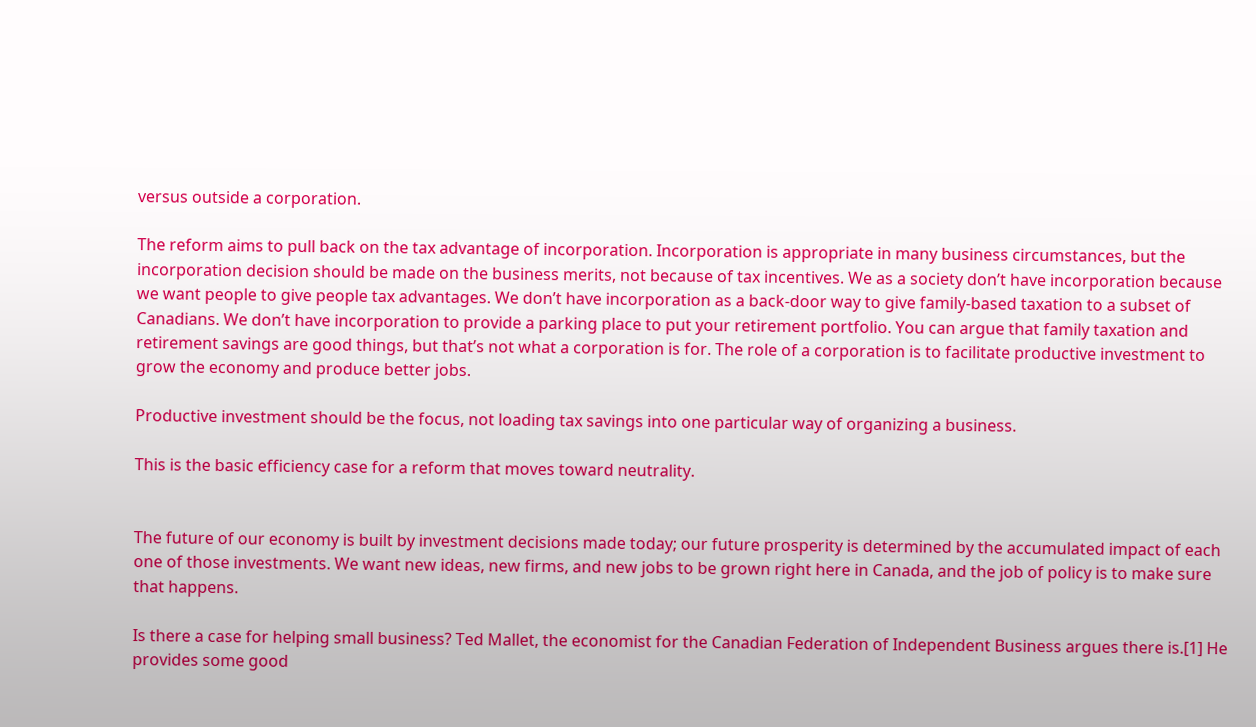versus outside a corporation.

The reform aims to pull back on the tax advantage of incorporation. Incorporation is appropriate in many business circumstances, but the incorporation decision should be made on the business merits, not because of tax incentives. We as a society don’t have incorporation because we want people to give people tax advantages. We don’t have incorporation as a back-door way to give family-based taxation to a subset of Canadians. We don’t have incorporation to provide a parking place to put your retirement portfolio. You can argue that family taxation and retirement savings are good things, but that’s not what a corporation is for. The role of a corporation is to facilitate productive investment to grow the economy and produce better jobs.

Productive investment should be the focus, not loading tax savings into one particular way of organizing a business.

This is the basic efficiency case for a reform that moves toward neutrality.


The future of our economy is built by investment decisions made today; our future prosperity is determined by the accumulated impact of each one of those investments. We want new ideas, new firms, and new jobs to be grown right here in Canada, and the job of policy is to make sure that happens.

Is there a case for helping small business? Ted Mallet, the economist for the Canadian Federation of Independent Business argues there is.[1] He provides some good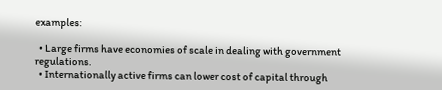examples:

  • Large firms have economies of scale in dealing with government regulations.
  • Internationally active firms can lower cost of capital through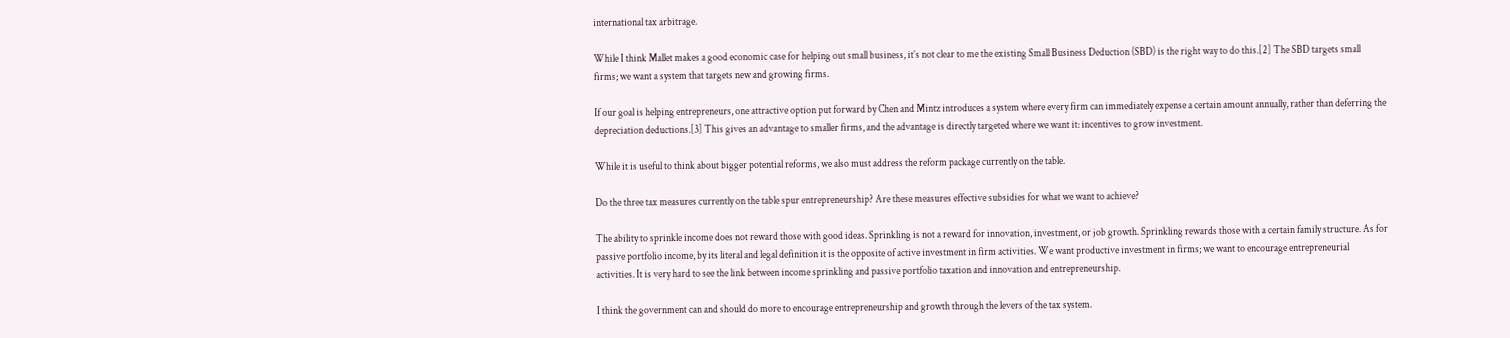international tax arbitrage.

While I think Mallet makes a good economic case for helping out small business, it’s not clear to me the existing Small Business Deduction (SBD) is the right way to do this.[2] The SBD targets small firms; we want a system that targets new and growing firms.

If our goal is helping entrepreneurs, one attractive option put forward by Chen and Mintz introduces a system where every firm can immediately expense a certain amount annually, rather than deferring the depreciation deductions.[3] This gives an advantage to smaller firms, and the advantage is directly targeted where we want it: incentives to grow investment.

While it is useful to think about bigger potential reforms, we also must address the reform package currently on the table.

Do the three tax measures currently on the table spur entrepreneurship? Are these measures effective subsidies for what we want to achieve?

The ability to sprinkle income does not reward those with good ideas. Sprinkling is not a reward for innovation, investment, or job growth. Sprinkling rewards those with a certain family structure. As for passive portfolio income, by its literal and legal definition it is the opposite of active investment in firm activities. We want productive investment in firms; we want to encourage entrepreneurial activities. It is very hard to see the link between income sprinkling and passive portfolio taxation and innovation and entrepreneurship.

I think the government can and should do more to encourage entrepreneurship and growth through the levers of the tax system.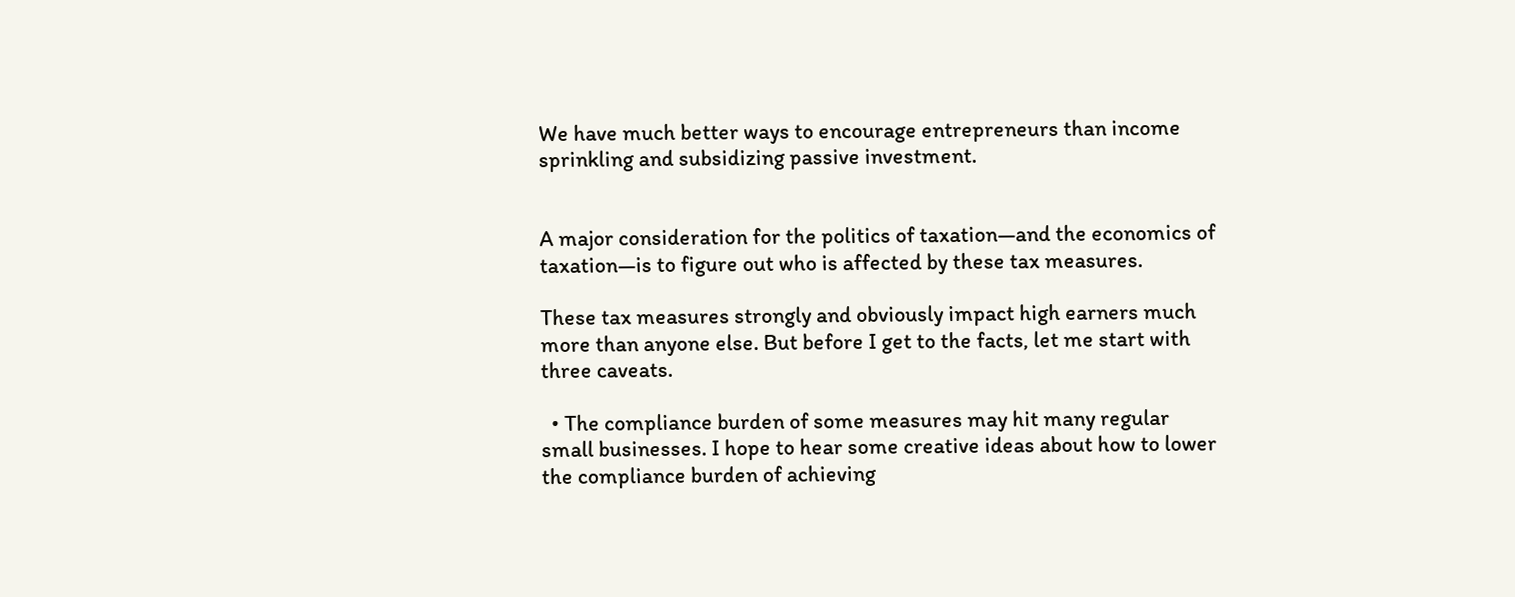We have much better ways to encourage entrepreneurs than income sprinkling and subsidizing passive investment.


A major consideration for the politics of taxation—and the economics of taxation—is to figure out who is affected by these tax measures.

These tax measures strongly and obviously impact high earners much more than anyone else. But before I get to the facts, let me start with three caveats.

  • The compliance burden of some measures may hit many regular small businesses. I hope to hear some creative ideas about how to lower the compliance burden of achieving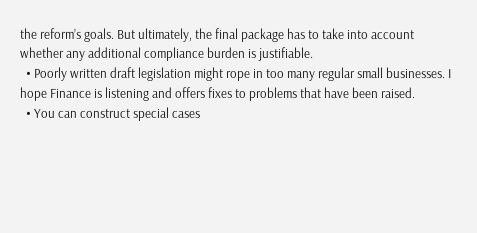the reform’s goals. But ultimately, the final package has to take into account whether any additional compliance burden is justifiable.
  • Poorly written draft legislation might rope in too many regular small businesses. I hope Finance is listening and offers fixes to problems that have been raised.
  • You can construct special cases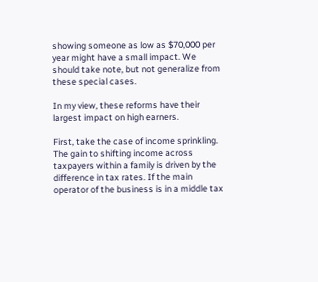showing someone as low as $70,000 per year might have a small impact. We should take note, but not generalize from these special cases.

In my view, these reforms have their largest impact on high earners.

First, take the case of income sprinkling. The gain to shifting income across taxpayers within a family is driven by the difference in tax rates. If the main operator of the business is in a middle tax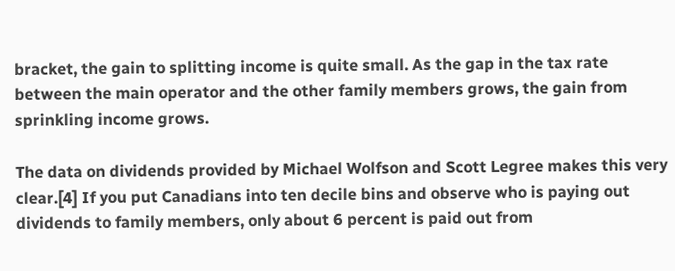bracket, the gain to splitting income is quite small. As the gap in the tax rate between the main operator and the other family members grows, the gain from sprinkling income grows.

The data on dividends provided by Michael Wolfson and Scott Legree makes this very clear.[4] If you put Canadians into ten decile bins and observe who is paying out dividends to family members, only about 6 percent is paid out from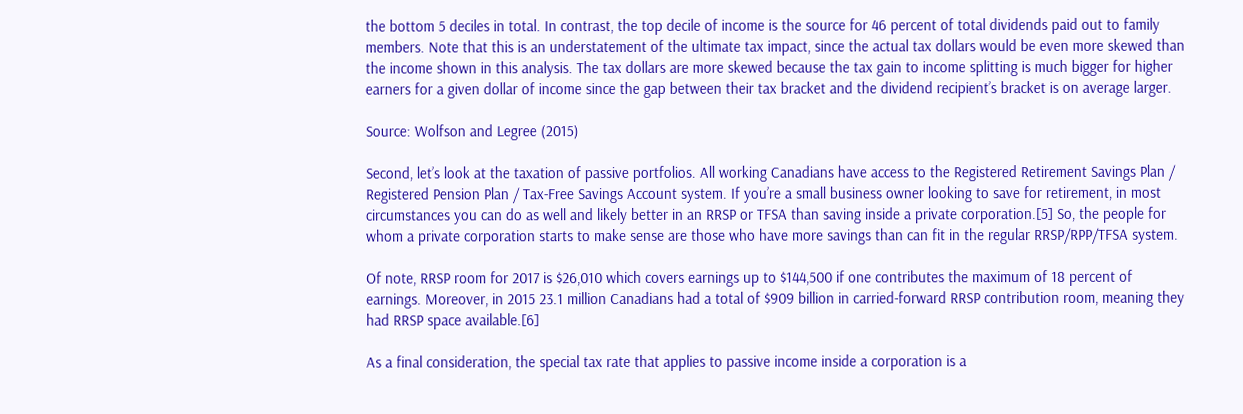the bottom 5 deciles in total. In contrast, the top decile of income is the source for 46 percent of total dividends paid out to family members. Note that this is an understatement of the ultimate tax impact, since the actual tax dollars would be even more skewed than the income shown in this analysis. The tax dollars are more skewed because the tax gain to income splitting is much bigger for higher earners for a given dollar of income since the gap between their tax bracket and the dividend recipient’s bracket is on average larger.

Source: Wolfson and Legree (2015)

Second, let’s look at the taxation of passive portfolios. All working Canadians have access to the Registered Retirement Savings Plan / Registered Pension Plan / Tax-Free Savings Account system. If you’re a small business owner looking to save for retirement, in most circumstances you can do as well and likely better in an RRSP or TFSA than saving inside a private corporation.[5] So, the people for whom a private corporation starts to make sense are those who have more savings than can fit in the regular RRSP/RPP/TFSA system.

Of note, RRSP room for 2017 is $26,010 which covers earnings up to $144,500 if one contributes the maximum of 18 percent of earnings. Moreover, in 2015 23.1 million Canadians had a total of $909 billion in carried-forward RRSP contribution room, meaning they had RRSP space available.[6]

As a final consideration, the special tax rate that applies to passive income inside a corporation is a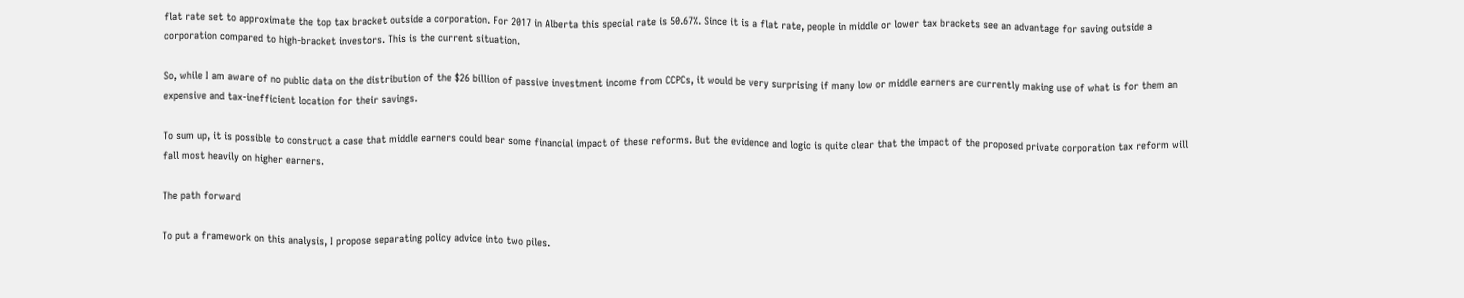flat rate set to approximate the top tax bracket outside a corporation. For 2017 in Alberta this special rate is 50.67%. Since it is a flat rate, people in middle or lower tax brackets see an advantage for saving outside a corporation compared to high-bracket investors. This is the current situation.

So, while I am aware of no public data on the distribution of the $26 billion of passive investment income from CCPCs, it would be very surprising if many low or middle earners are currently making use of what is for them an expensive and tax-inefficient location for their savings.

To sum up, it is possible to construct a case that middle earners could bear some financial impact of these reforms. But the evidence and logic is quite clear that the impact of the proposed private corporation tax reform will fall most heavily on higher earners.

The path forward

To put a framework on this analysis, I propose separating policy advice into two piles.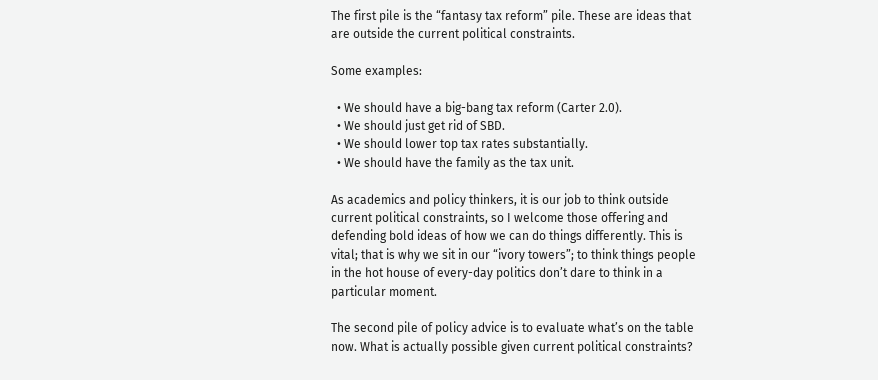The first pile is the “fantasy tax reform” pile. These are ideas that are outside the current political constraints.

Some examples:

  • We should have a big-bang tax reform (Carter 2.0).
  • We should just get rid of SBD.
  • We should lower top tax rates substantially.
  • We should have the family as the tax unit.

As academics and policy thinkers, it is our job to think outside current political constraints, so I welcome those offering and defending bold ideas of how we can do things differently. This is vital; that is why we sit in our “ivory towers”; to think things people in the hot house of every-day politics don’t dare to think in a particular moment.

The second pile of policy advice is to evaluate what’s on the table now. What is actually possible given current political constraints?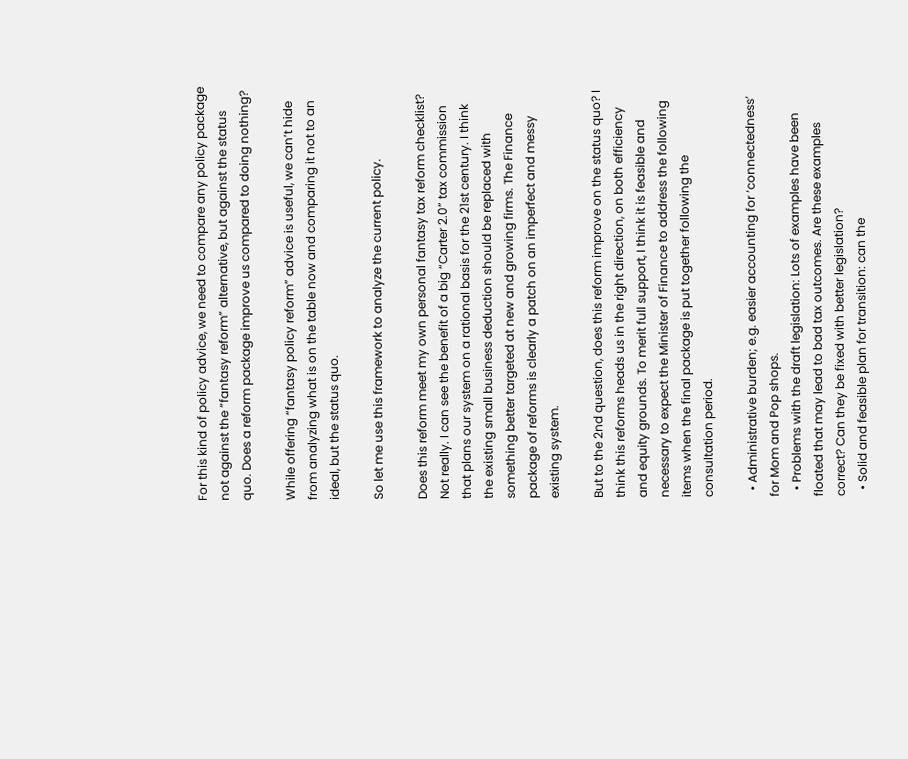For this kind of policy advice, we need to compare any policy package not against the “fantasy reform” alternative, but against the status quo. Does a reform package improve us compared to doing nothing?

While offering “fantasy policy reform” advice is useful, we can’t hide from analyzing what is on the table now and comparing it not to an ideal, but the status quo.

So let me use this framework to analyze the current policy.

Does this reform meet my own personal fantasy tax reform checklist? Not really. I can see the benefit of a big “Carter 2.0” tax commission that plans our system on a rational basis for the 21st century. I think the existing small business deduction should be replaced with something better targeted at new and growing firms. The Finance package of reforms is clearly a patch on an imperfect and messy existing system.

But to the 2nd question, does this reform improve on the status quo? I think this reforms heads us in the right direction, on both efficiency and equity grounds. To merit full support, I think it is feasible and necessary to expect the Minister of Finance to address the following items when the final package is put together following the consultation period.

  • Administrative burden; e.g. easier accounting for ‘connectedness’ for Mom and Pop shops.
  • Problems with the draft legislation: Lots of examples have been floated that may lead to bad tax outcomes. Are these examples correct? Can they be fixed with better legislation?
  • Solid and feasible plan for transition: can the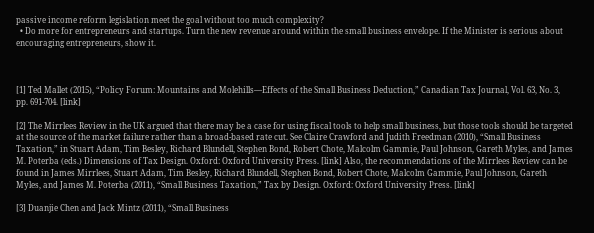passive income reform legislation meet the goal without too much complexity?
  • Do more for entrepreneurs and startups. Turn the new revenue around within the small business envelope. If the Minister is serious about encouraging entrepreneurs, show it.



[1] Ted Mallet (2015), “Policy Forum: Mountains and Molehills—Effects of the Small Business Deduction,” Canadian Tax Journal, Vol. 63, No. 3, pp. 691-704. [link]

[2] The Mirrlees Review in the UK argued that there may be a case for using fiscal tools to help small business, but those tools should be targeted at the source of the market failure rather than a broad-based rate cut. See Claire Crawford and Judith Freedman (2010), “Small Business Taxation,” in Stuart Adam, Tim Besley, Richard Blundell, Stephen Bond, Robert Chote, Malcolm Gammie, Paul Johnson, Gareth Myles, and James M. Poterba (eds.) Dimensions of Tax Design. Oxford: Oxford University Press. [link] Also, the recommendations of the Mirrlees Review can be found in James Mirrlees, Stuart Adam, Tim Besley, Richard Blundell, Stephen Bond, Robert Chote, Malcolm Gammie, Paul Johnson, Gareth Myles, and James M. Poterba (2011), “Small Business Taxation,” Tax by Design. Oxford: Oxford University Press. [link]

[3] Duanjie Chen and Jack Mintz (2011), “Small Business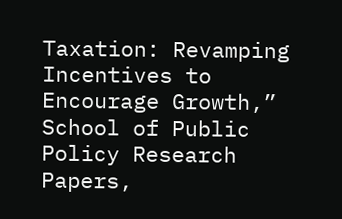Taxation: Revamping Incentives to Encourage Growth,” School of Public Policy Research Papers,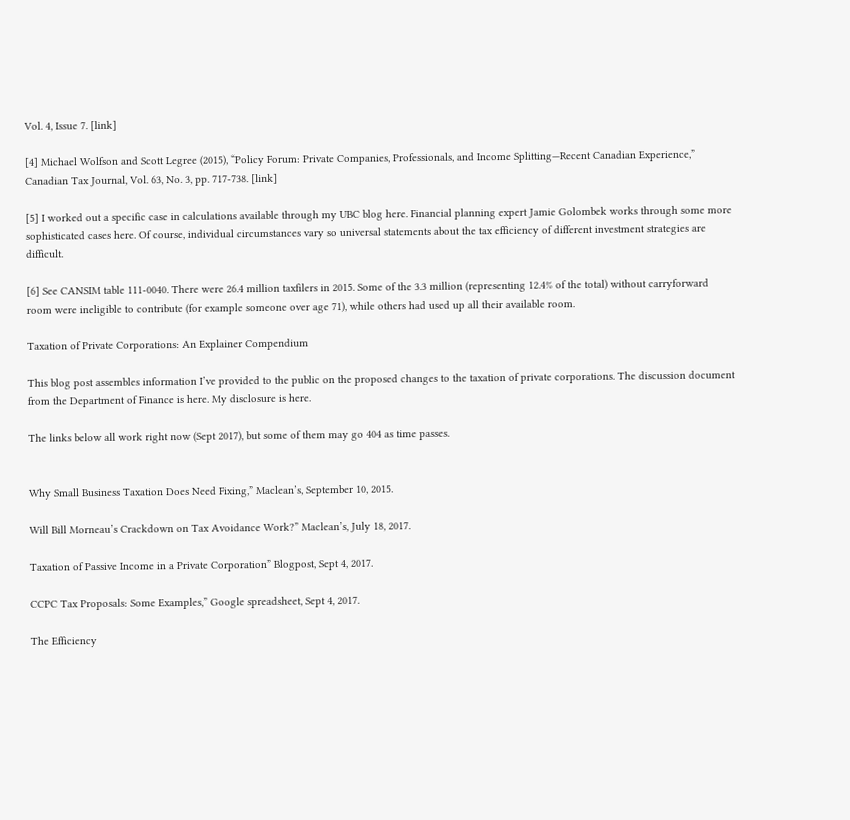Vol. 4, Issue 7. [link]

[4] Michael Wolfson and Scott Legree (2015), “Policy Forum: Private Companies, Professionals, and Income Splitting—Recent Canadian Experience,” Canadian Tax Journal, Vol. 63, No. 3, pp. 717-738. [link]

[5] I worked out a specific case in calculations available through my UBC blog here. Financial planning expert Jamie Golombek works through some more sophisticated cases here. Of course, individual circumstances vary so universal statements about the tax efficiency of different investment strategies are difficult.

[6] See CANSIM table 111-0040. There were 26.4 million taxfilers in 2015. Some of the 3.3 million (representing 12.4% of the total) without carryforward room were ineligible to contribute (for example someone over age 71), while others had used up all their available room.

Taxation of Private Corporations: An Explainer Compendium

This blog post assembles information I’ve provided to the public on the proposed changes to the taxation of private corporations. The discussion document from the Department of Finance is here. My disclosure is here.

The links below all work right now (Sept 2017), but some of them may go 404 as time passes.


Why Small Business Taxation Does Need Fixing,” Maclean’s, September 10, 2015.

Will Bill Morneau’s Crackdown on Tax Avoidance Work?” Maclean’s, July 18, 2017.

Taxation of Passive Income in a Private Corporation” Blogpost, Sept 4, 2017.

CCPC Tax Proposals: Some Examples,” Google spreadsheet, Sept 4, 2017.

The Efficiency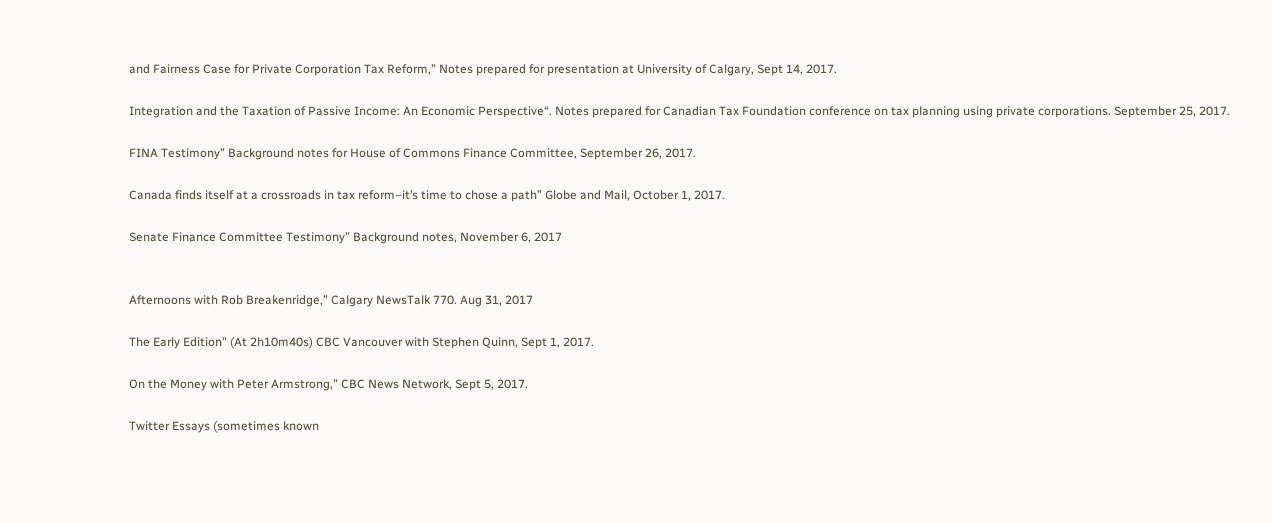and Fairness Case for Private Corporation Tax Reform,” Notes prepared for presentation at University of Calgary, Sept 14, 2017.

Integration and the Taxation of Passive Income: An Economic Perspective“. Notes prepared for Canadian Tax Foundation conference on tax planning using private corporations. September 25, 2017.

FINA Testimony” Background notes for House of Commons Finance Committee, September 26, 2017.

Canada finds itself at a crossroads in tax reform–it’s time to chose a path” Globe and Mail, October 1, 2017.

Senate Finance Committee Testimony” Background notes, November 6, 2017


Afternoons with Rob Breakenridge,” Calgary NewsTalk 770. Aug 31, 2017

The Early Edition” (At 2h10m40s) CBC Vancouver with Stephen Quinn, Sept 1, 2017.

On the Money with Peter Armstrong,” CBC News Network, Sept 5, 2017.

Twitter Essays (sometimes known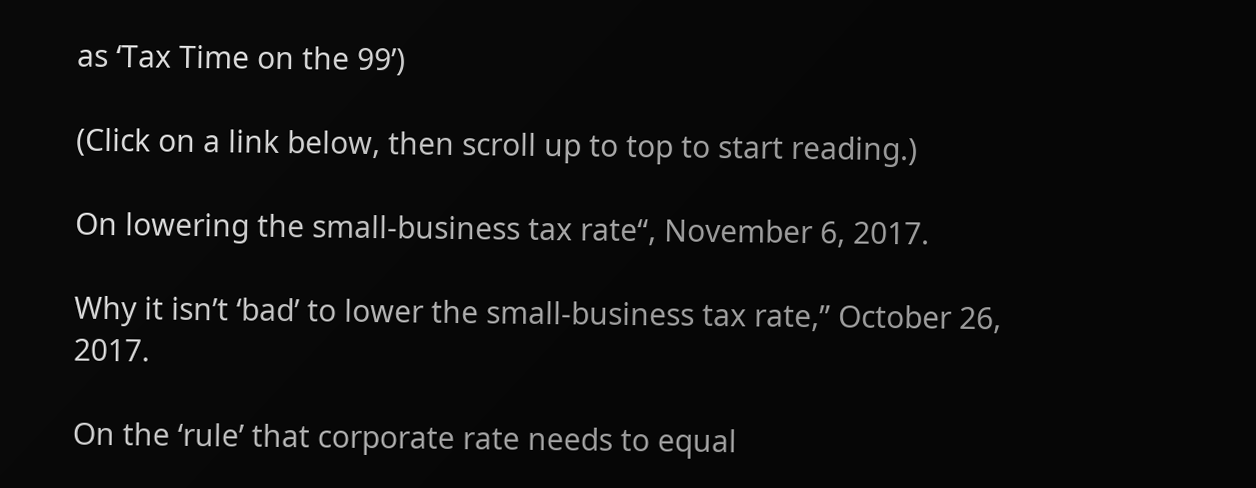as ‘Tax Time on the 99’)

(Click on a link below, then scroll up to top to start reading.)

On lowering the small-business tax rate“, November 6, 2017.

Why it isn’t ‘bad’ to lower the small-business tax rate,” October 26, 2017.

On the ‘rule’ that corporate rate needs to equal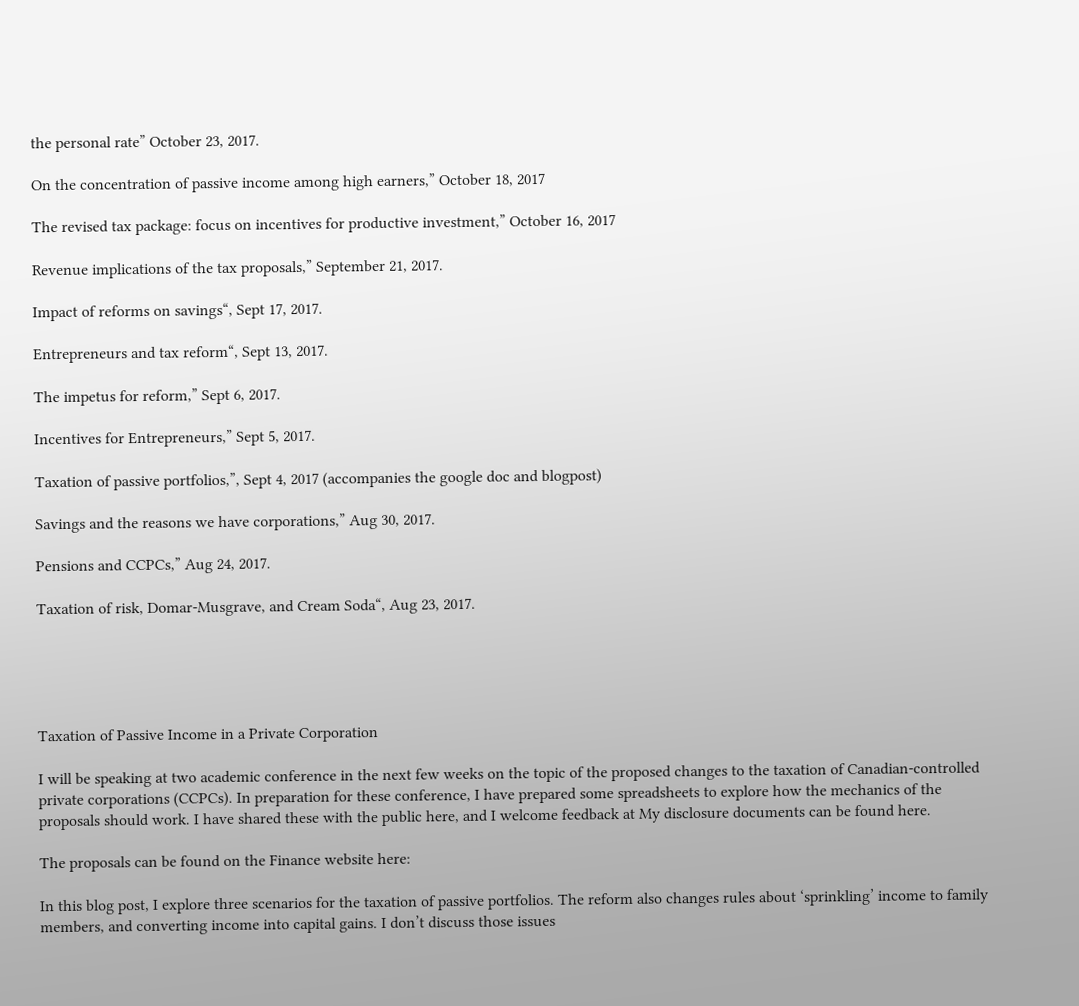the personal rate” October 23, 2017.

On the concentration of passive income among high earners,” October 18, 2017

The revised tax package: focus on incentives for productive investment,” October 16, 2017

Revenue implications of the tax proposals,” September 21, 2017.

Impact of reforms on savings“, Sept 17, 2017.

Entrepreneurs and tax reform“, Sept 13, 2017.

The impetus for reform,” Sept 6, 2017.

Incentives for Entrepreneurs,” Sept 5, 2017.

Taxation of passive portfolios,”, Sept 4, 2017 (accompanies the google doc and blogpost)

Savings and the reasons we have corporations,” Aug 30, 2017.

Pensions and CCPCs,” Aug 24, 2017.

Taxation of risk, Domar-Musgrave, and Cream Soda“, Aug 23, 2017.





Taxation of Passive Income in a Private Corporation

I will be speaking at two academic conference in the next few weeks on the topic of the proposed changes to the taxation of Canadian-controlled private corporations (CCPCs). In preparation for these conference, I have prepared some spreadsheets to explore how the mechanics of the proposals should work. I have shared these with the public here, and I welcome feedback at My disclosure documents can be found here.

The proposals can be found on the Finance website here:

In this blog post, I explore three scenarios for the taxation of passive portfolios. The reform also changes rules about ‘sprinkling’ income to family members, and converting income into capital gains. I don’t discuss those issues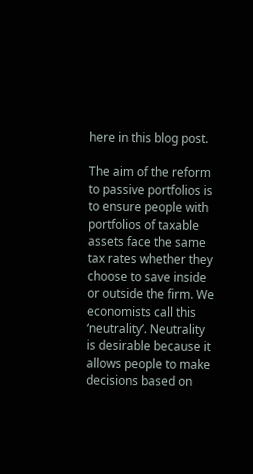here in this blog post.

The aim of the reform to passive portfolios is to ensure people with portfolios of taxable assets face the same tax rates whether they choose to save inside or outside the firm. We economists call this ‘neutrality’. Neutrality is desirable because it allows people to make decisions based on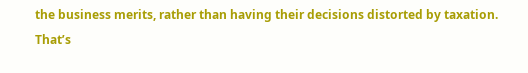the business merits, rather than having their decisions distorted by taxation. That’s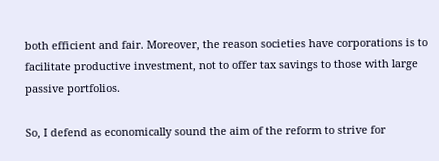both efficient and fair. Moreover, the reason societies have corporations is to facilitate productive investment, not to offer tax savings to those with large passive portfolios.

So, I defend as economically sound the aim of the reform to strive for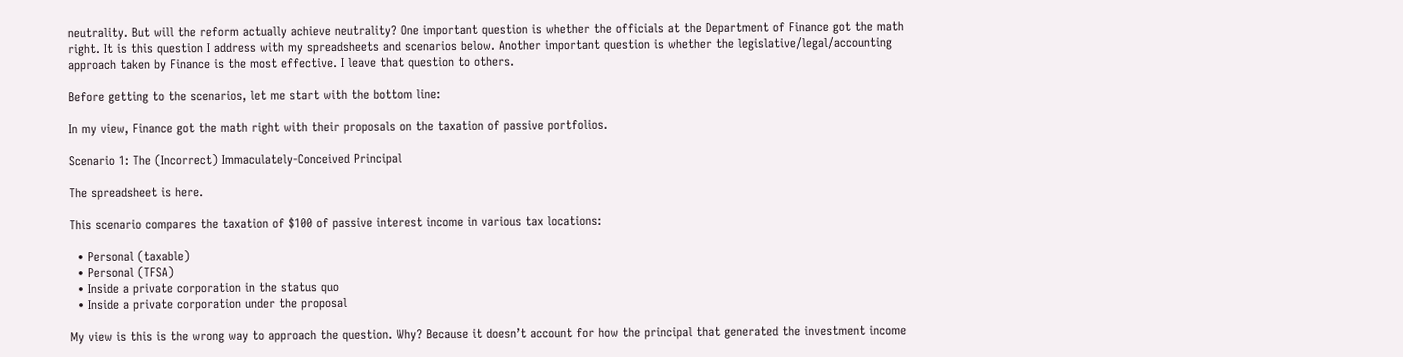neutrality. But will the reform actually achieve neutrality? One important question is whether the officials at the Department of Finance got the math right. It is this question I address with my spreadsheets and scenarios below. Another important question is whether the legislative/legal/accounting approach taken by Finance is the most effective. I leave that question to others.

Before getting to the scenarios, let me start with the bottom line:

In my view, Finance got the math right with their proposals on the taxation of passive portfolios.

Scenario 1: The (Incorrect) Immaculately-Conceived Principal

The spreadsheet is here.

This scenario compares the taxation of $100 of passive interest income in various tax locations:

  • Personal (taxable)
  • Personal (TFSA)
  • Inside a private corporation in the status quo
  • Inside a private corporation under the proposal

My view is this is the wrong way to approach the question. Why? Because it doesn’t account for how the principal that generated the investment income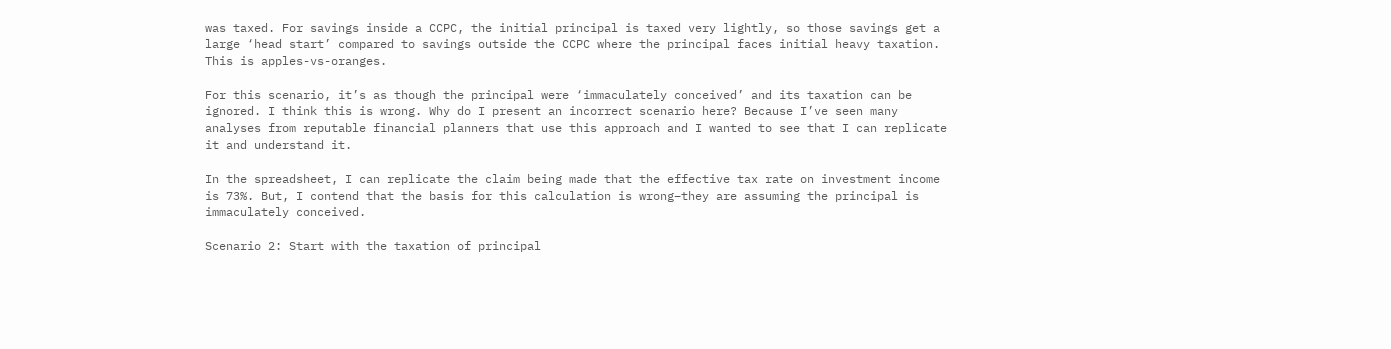was taxed. For savings inside a CCPC, the initial principal is taxed very lightly, so those savings get a large ‘head start’ compared to savings outside the CCPC where the principal faces initial heavy taxation. This is apples-vs-oranges.

For this scenario, it’s as though the principal were ‘immaculately conceived’ and its taxation can be ignored. I think this is wrong. Why do I present an incorrect scenario here? Because I’ve seen many analyses from reputable financial planners that use this approach and I wanted to see that I can replicate it and understand it.

In the spreadsheet, I can replicate the claim being made that the effective tax rate on investment income is 73%. But, I contend that the basis for this calculation is wrong–they are assuming the principal is immaculately conceived.

Scenario 2: Start with the taxation of principal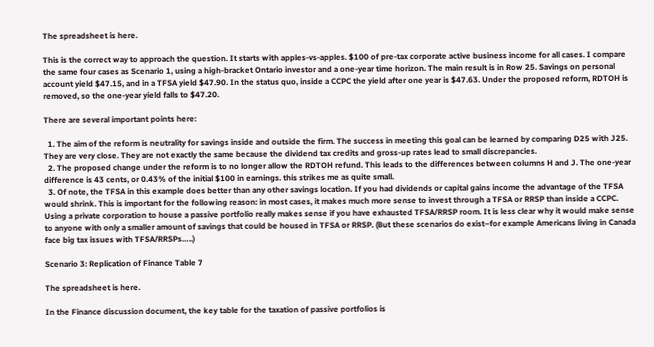The spreadsheet is here.

This is the correct way to approach the question. It starts with apples-vs-apples. $100 of pre-tax corporate active business income for all cases. I compare the same four cases as Scenario 1, using a high-bracket Ontario investor and a one-year time horizon. The main result is in Row 25. Savings on personal account yield $47.15, and in a TFSA yield $47.90. In the status quo, inside a CCPC the yield after one year is $47.63. Under the proposed reform, RDTOH is removed, so the one-year yield falls to $47.20.

There are several important points here:

  1. The aim of the reform is neutrality for savings inside and outside the firm. The success in meeting this goal can be learned by comparing D25 with J25. They are very close. They are not exactly the same because the dividend tax credits and gross-up rates lead to small discrepancies.
  2. The proposed change under the reform is to no longer allow the RDTOH refund. This leads to the differences between columns H and J. The one-year difference is 43 cents, or 0.43% of the initial $100 in earnings. this strikes me as quite small.
  3. Of note, the TFSA in this example does better than any other savings location. If you had dividends or capital gains income the advantage of the TFSA would shrink. This is important for the following reason: in most cases, it makes much more sense to invest through a TFSA or RRSP than inside a CCPC. Using a private corporation to house a passive portfolio really makes sense if you have exhausted TFSA/RRSP room. It is less clear why it would make sense to anyone with only a smaller amount of savings that could be housed in TFSA or RRSP. (But these scenarios do exist–for example Americans living in Canada face big tax issues with TFSA/RRSPs…..)

Scenario 3: Replication of Finance Table 7

The spreadsheet is here.

In the Finance discussion document, the key table for the taxation of passive portfolios is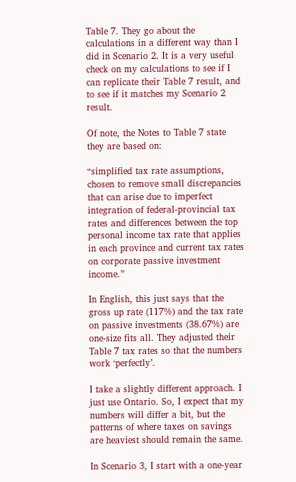Table 7. They go about the calculations in a different way than I did in Scenario 2. It is a very useful check on my calculations to see if I can replicate their Table 7 result, and to see if it matches my Scenario 2 result.

Of note, the Notes to Table 7 state they are based on:

“simplified tax rate assumptions, chosen to remove small discrepancies that can arise due to imperfect integration of federal-provincial tax rates and differences between the top personal income tax rate that applies in each province and current tax rates on corporate passive investment income.”

In English, this just says that the gross up rate (117%) and the tax rate on passive investments (38.67%) are one-size fits all. They adjusted their Table 7 tax rates so that the numbers work ‘perfectly’.

I take a slightly different approach. I just use Ontario. So, I expect that my numbers will differ a bit, but the patterns of where taxes on savings are heaviest should remain the same.

In Scenario 3, I start with a one-year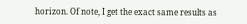horizon. Of note, I get the exact same results as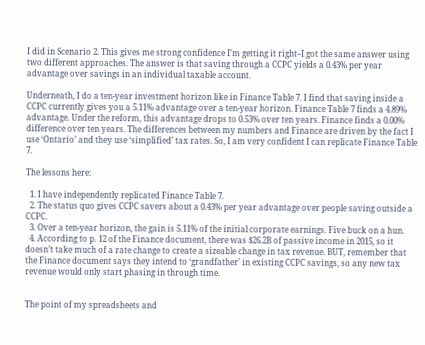I did in Scenario 2. This gives me strong confidence I’m getting it right–I got the same answer using two different approaches. The answer is that saving through a CCPC yields a 0.43% per year advantage over savings in an individual taxable account.

Underneath, I do a ten-year investment horizon like in Finance Table 7. I find that saving inside a CCPC currently gives you a 5.11% advantage over a ten-year horizon. Finance Table 7 finds a 4.89% advantage. Under the reform, this advantage drops to 0.53% over ten years. Finance finds a 0.00% difference over ten years. The differences between my numbers and Finance are driven by the fact I use ‘Ontario’ and they use ‘simplified’ tax rates. So, I am very confident I can replicate Finance Table 7.

The lessons here:

  1. I have independently replicated Finance Table 7.
  2. The status quo gives CCPC savers about a 0.43% per year advantage over people saving outside a CCPC.
  3. Over a ten-year horizon, the gain is 5.11% of the initial corporate earnings. Five buck on a hun.
  4. According to p. 12 of the Finance document, there was $26.2B of passive income in 2015, so it doesn’t take much of a rate change to create a sizeable change in tax revenue. BUT, remember that the Finance document says they intend to ‘grandfather’ in existing CCPC savings, so any new tax revenue would only start phasing in through time.


The point of my spreadsheets and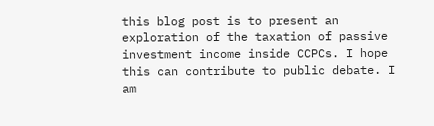this blog post is to present an exploration of the taxation of passive investment income inside CCPCs. I hope this can contribute to public debate. I am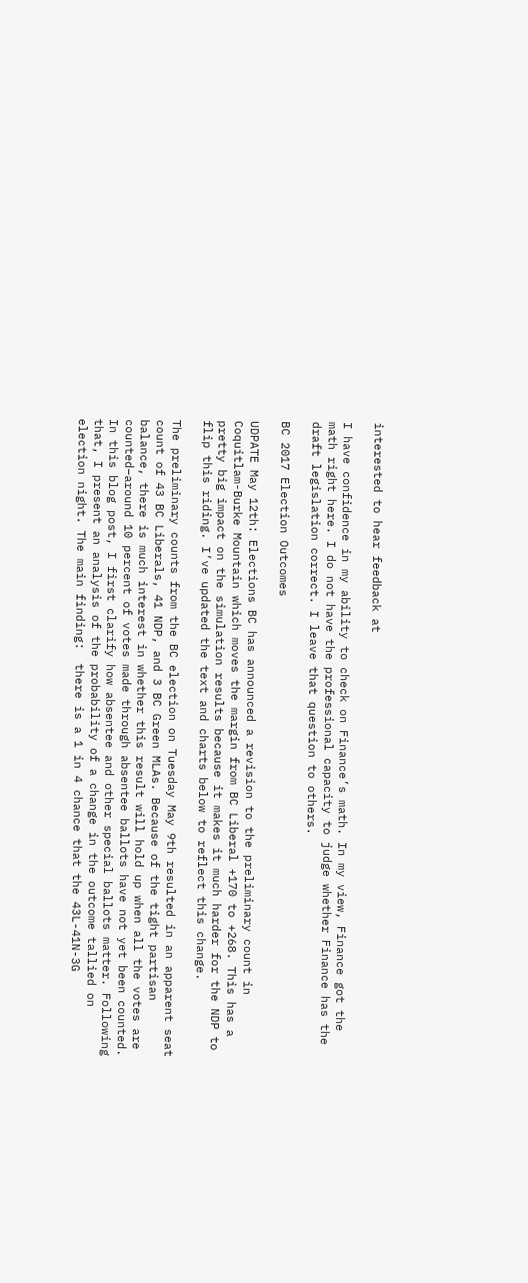interested to hear feedback at

I have confidence in my ability to check on Finance’s math. In my view, Finance got the math right here. I do not have the professional capacity to judge whether Finance has the draft legislation correct. I leave that question to others.

BC 2017 Election Outcomes

UDPATE May 12th: Elections BC has announced a revision to the preliminary count in Coquitlam-Burke Mountain which moves the margin from BC Liberal +170 to +268. This has a pretty big impact on the simulation results because it makes it much harder for the NDP to flip this riding. I’ve updated the text and charts below to reflect this change.

The preliminary counts from the BC election on Tuesday May 9th resulted in an apparent seat count of 43 BC Liberals, 41 NDP, and 3 BC Green MLAs. Because of the tight partisan balance, there is much interest in whether this result will hold up when all the votes are counted–around 10 percent of votes made through absentee ballots have not yet been counted. In this blog post, I first clarify how absentee and other special ballots matter. Following that, I present an analysis of the probability of a change in the outcome tallied on election night. The main finding:  there is a 1 in 4 chance that the 43L-41N-3G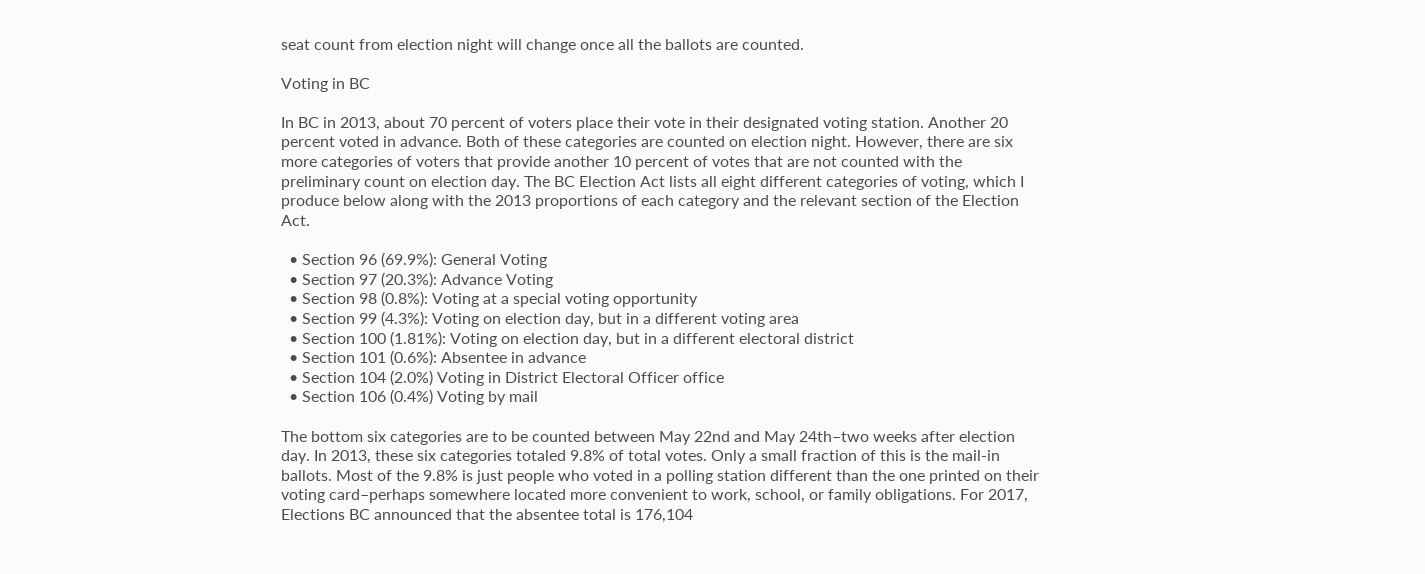seat count from election night will change once all the ballots are counted.

Voting in BC

In BC in 2013, about 70 percent of voters place their vote in their designated voting station. Another 20 percent voted in advance. Both of these categories are counted on election night. However, there are six more categories of voters that provide another 10 percent of votes that are not counted with the preliminary count on election day. The BC Election Act lists all eight different categories of voting, which I produce below along with the 2013 proportions of each category and the relevant section of the Election Act.

  • Section 96 (69.9%): General Voting
  • Section 97 (20.3%): Advance Voting
  • Section 98 (0.8%): Voting at a special voting opportunity
  • Section 99 (4.3%): Voting on election day, but in a different voting area
  • Section 100 (1.81%): Voting on election day, but in a different electoral district
  • Section 101 (0.6%): Absentee in advance
  • Section 104 (2.0%) Voting in District Electoral Officer office
  • Section 106 (0.4%) Voting by mail

The bottom six categories are to be counted between May 22nd and May 24th–two weeks after election day. In 2013, these six categories totaled 9.8% of total votes. Only a small fraction of this is the mail-in ballots. Most of the 9.8% is just people who voted in a polling station different than the one printed on their voting card–perhaps somewhere located more convenient to work, school, or family obligations. For 2017, Elections BC announced that the absentee total is 176,104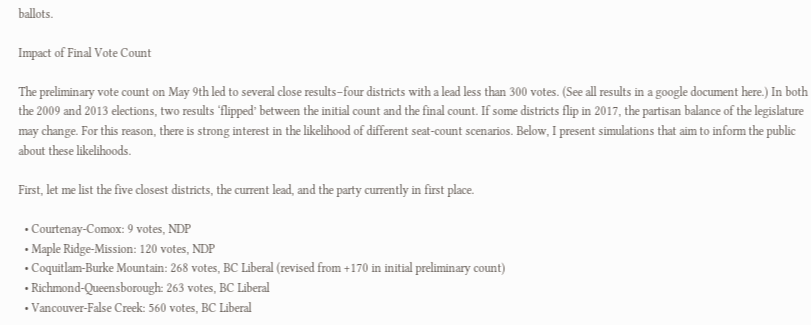ballots.

Impact of Final Vote Count

The preliminary vote count on May 9th led to several close results–four districts with a lead less than 300 votes. (See all results in a google document here.) In both the 2009 and 2013 elections, two results ‘flipped’ between the initial count and the final count. If some districts flip in 2017, the partisan balance of the legislature may change. For this reason, there is strong interest in the likelihood of different seat-count scenarios. Below, I present simulations that aim to inform the public about these likelihoods.

First, let me list the five closest districts, the current lead, and the party currently in first place.

  • Courtenay-Comox: 9 votes, NDP
  • Maple Ridge-Mission: 120 votes, NDP
  • Coquitlam-Burke Mountain: 268 votes, BC Liberal (revised from +170 in initial preliminary count)
  • Richmond-Queensborough: 263 votes, BC Liberal
  • Vancouver-False Creek: 560 votes, BC Liberal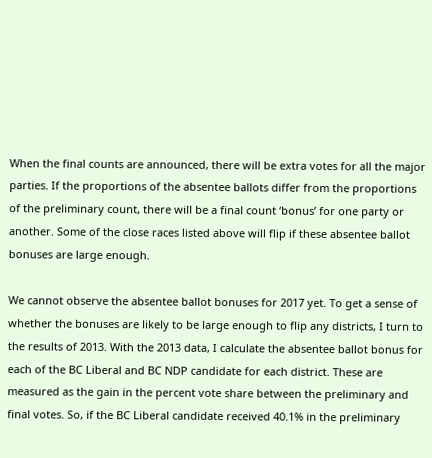When the final counts are announced, there will be extra votes for all the major parties. If the proportions of the absentee ballots differ from the proportions of the preliminary count, there will be a final count ‘bonus’ for one party or another. Some of the close races listed above will flip if these absentee ballot bonuses are large enough.

We cannot observe the absentee ballot bonuses for 2017 yet. To get a sense of whether the bonuses are likely to be large enough to flip any districts, I turn to the results of 2013. With the 2013 data, I calculate the absentee ballot bonus for each of the BC Liberal and BC NDP candidate for each district. These are measured as the gain in the percent vote share between the preliminary and final votes. So, if the BC Liberal candidate received 40.1% in the preliminary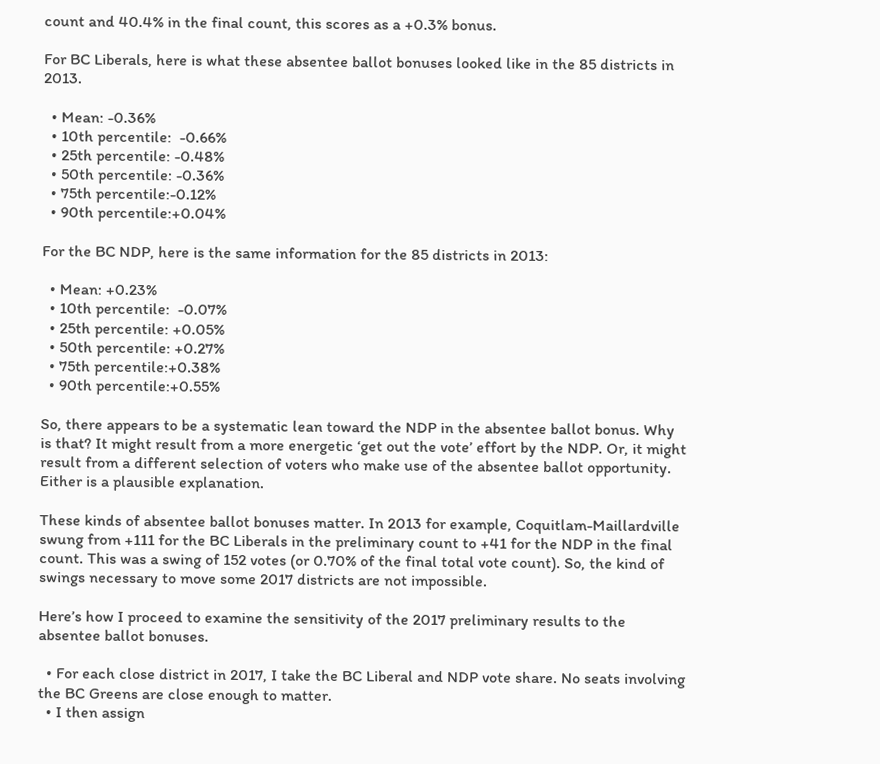count and 40.4% in the final count, this scores as a +0.3% bonus.

For BC Liberals, here is what these absentee ballot bonuses looked like in the 85 districts in 2013.

  • Mean: -0.36%
  • 10th percentile:  -0.66%
  • 25th percentile: -0.48%
  • 50th percentile: -0.36%
  • 75th percentile:-0.12%
  • 90th percentile:+0.04%

For the BC NDP, here is the same information for the 85 districts in 2013:

  • Mean: +0.23%
  • 10th percentile:  -0.07%
  • 25th percentile: +0.05%
  • 50th percentile: +0.27%
  • 75th percentile:+0.38%
  • 90th percentile:+0.55%

So, there appears to be a systematic lean toward the NDP in the absentee ballot bonus. Why is that? It might result from a more energetic ‘get out the vote’ effort by the NDP. Or, it might result from a different selection of voters who make use of the absentee ballot opportunity. Either is a plausible explanation.

These kinds of absentee ballot bonuses matter. In 2013 for example, Coquitlam-Maillardville swung from +111 for the BC Liberals in the preliminary count to +41 for the NDP in the final count. This was a swing of 152 votes (or 0.70% of the final total vote count). So, the kind of swings necessary to move some 2017 districts are not impossible.

Here’s how I proceed to examine the sensitivity of the 2017 preliminary results to the absentee ballot bonuses.

  • For each close district in 2017, I take the BC Liberal and NDP vote share. No seats involving the BC Greens are close enough to matter.
  • I then assign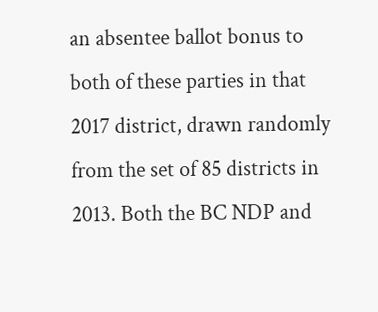an absentee ballot bonus to both of these parties in that 2017 district, drawn randomly from the set of 85 districts in 2013. Both the BC NDP and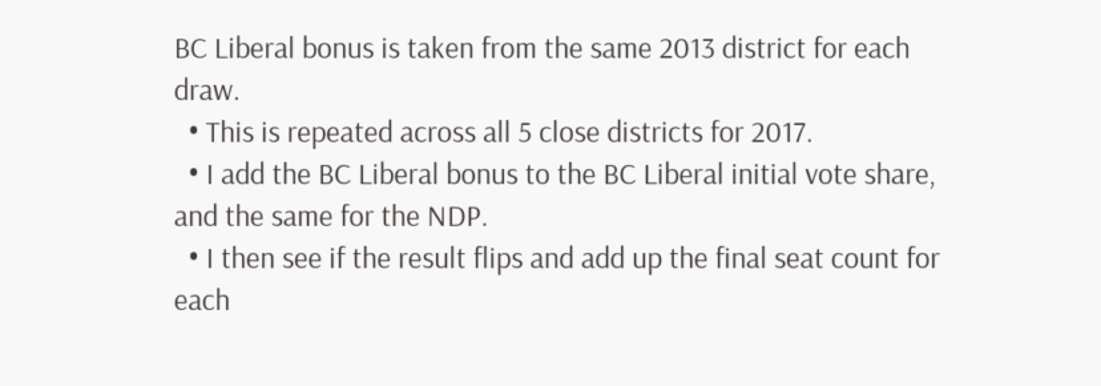BC Liberal bonus is taken from the same 2013 district for each draw.
  • This is repeated across all 5 close districts for 2017.
  • I add the BC Liberal bonus to the BC Liberal initial vote share, and the same for the NDP.
  • I then see if the result flips and add up the final seat count for each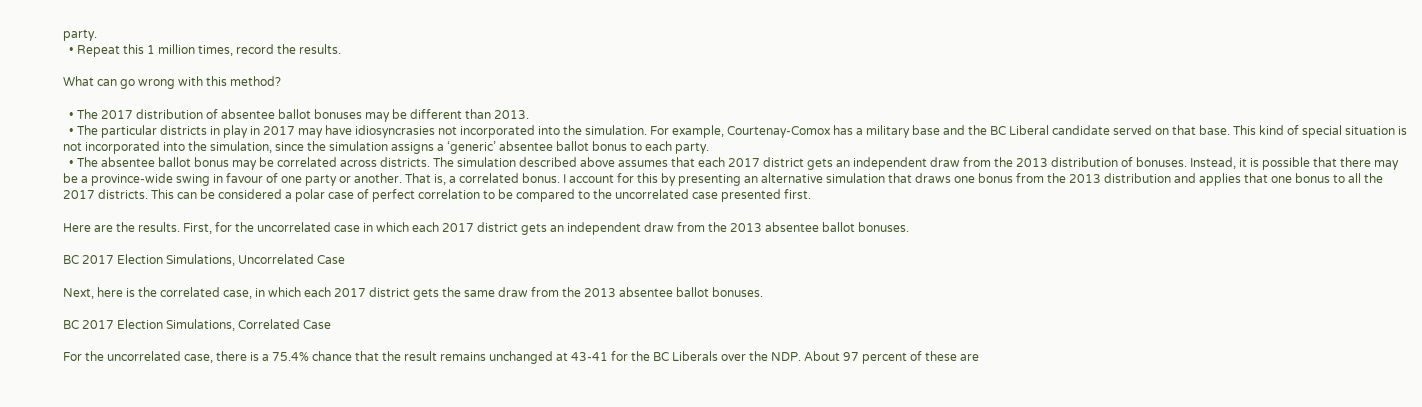party.
  • Repeat this 1 million times, record the results.

What can go wrong with this method?

  • The 2017 distribution of absentee ballot bonuses may be different than 2013.
  • The particular districts in play in 2017 may have idiosyncrasies not incorporated into the simulation. For example, Courtenay-Comox has a military base and the BC Liberal candidate served on that base. This kind of special situation is not incorporated into the simulation, since the simulation assigns a ‘generic’ absentee ballot bonus to each party.
  • The absentee ballot bonus may be correlated across districts. The simulation described above assumes that each 2017 district gets an independent draw from the 2013 distribution of bonuses. Instead, it is possible that there may be a province-wide swing in favour of one party or another. That is, a correlated bonus. I account for this by presenting an alternative simulation that draws one bonus from the 2013 distribution and applies that one bonus to all the 2017 districts. This can be considered a polar case of perfect correlation to be compared to the uncorrelated case presented first.

Here are the results. First, for the uncorrelated case in which each 2017 district gets an independent draw from the 2013 absentee ballot bonuses.

BC 2017 Election Simulations, Uncorrelated Case

Next, here is the correlated case, in which each 2017 district gets the same draw from the 2013 absentee ballot bonuses.

BC 2017 Election Simulations, Correlated Case

For the uncorrelated case, there is a 75.4% chance that the result remains unchanged at 43-41 for the BC Liberals over the NDP. About 97 percent of these are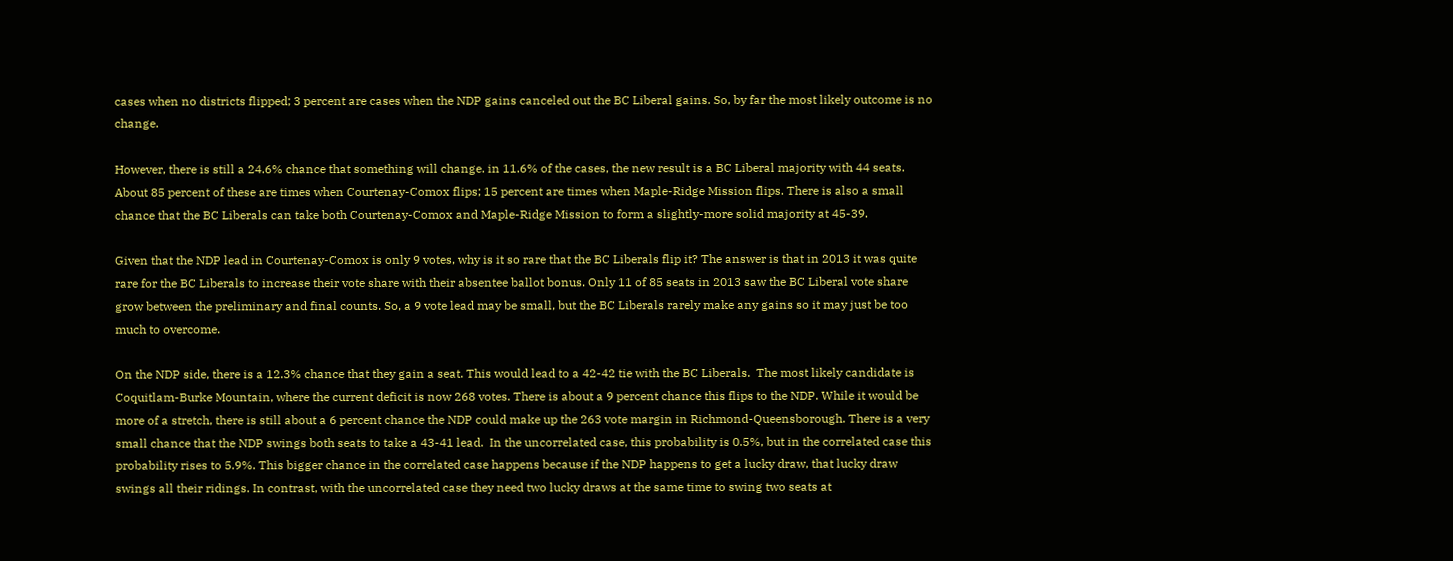cases when no districts flipped; 3 percent are cases when the NDP gains canceled out the BC Liberal gains. So, by far the most likely outcome is no change.

However, there is still a 24.6% chance that something will change. in 11.6% of the cases, the new result is a BC Liberal majority with 44 seats.  About 85 percent of these are times when Courtenay-Comox flips; 15 percent are times when Maple-Ridge Mission flips. There is also a small chance that the BC Liberals can take both Courtenay-Comox and Maple-Ridge Mission to form a slightly-more solid majority at 45-39.

Given that the NDP lead in Courtenay-Comox is only 9 votes, why is it so rare that the BC Liberals flip it? The answer is that in 2013 it was quite rare for the BC Liberals to increase their vote share with their absentee ballot bonus. Only 11 of 85 seats in 2013 saw the BC Liberal vote share grow between the preliminary and final counts. So, a 9 vote lead may be small, but the BC Liberals rarely make any gains so it may just be too much to overcome.

On the NDP side, there is a 12.3% chance that they gain a seat. This would lead to a 42-42 tie with the BC Liberals.  The most likely candidate is Coquitlam-Burke Mountain, where the current deficit is now 268 votes. There is about a 9 percent chance this flips to the NDP. While it would be more of a stretch, there is still about a 6 percent chance the NDP could make up the 263 vote margin in Richmond-Queensborough. There is a very small chance that the NDP swings both seats to take a 43-41 lead.  In the uncorrelated case, this probability is 0.5%, but in the correlated case this probability rises to 5.9%. This bigger chance in the correlated case happens because if the NDP happens to get a lucky draw, that lucky draw swings all their ridings. In contrast, with the uncorrelated case they need two lucky draws at the same time to swing two seats at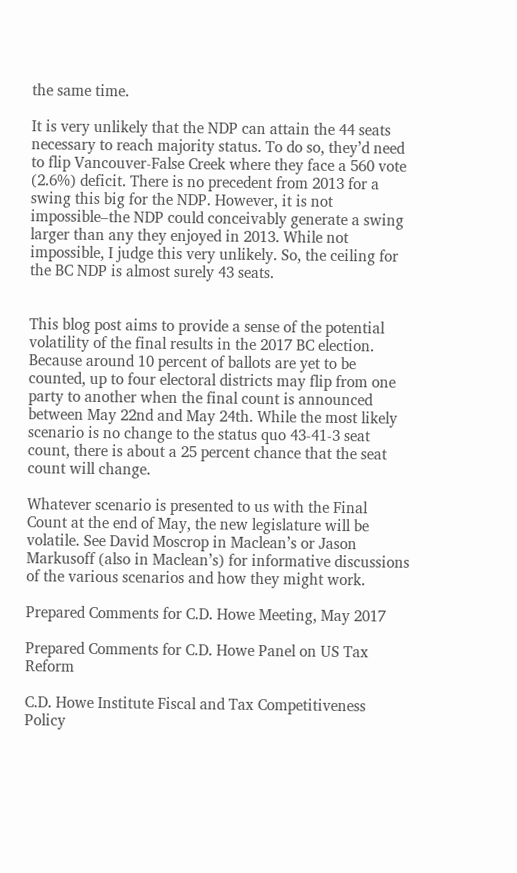the same time.

It is very unlikely that the NDP can attain the 44 seats necessary to reach majority status. To do so, they’d need to flip Vancouver-False Creek where they face a 560 vote (2.6%) deficit. There is no precedent from 2013 for a swing this big for the NDP. However, it is not impossible–the NDP could conceivably generate a swing larger than any they enjoyed in 2013. While not impossible, I judge this very unlikely. So, the ceiling for the BC NDP is almost surely 43 seats.


This blog post aims to provide a sense of the potential volatility of the final results in the 2017 BC election. Because around 10 percent of ballots are yet to be counted, up to four electoral districts may flip from one party to another when the final count is announced between May 22nd and May 24th. While the most likely scenario is no change to the status quo 43-41-3 seat count, there is about a 25 percent chance that the seat count will change.

Whatever scenario is presented to us with the Final Count at the end of May, the new legislature will be volatile. See David Moscrop in Maclean’s or Jason Markusoff (also in Maclean’s) for informative discussions of the various scenarios and how they might work.

Prepared Comments for C.D. Howe Meeting, May 2017

Prepared Comments for C.D. Howe Panel on US Tax Reform

C.D. Howe Institute Fiscal and Tax Competitiveness Policy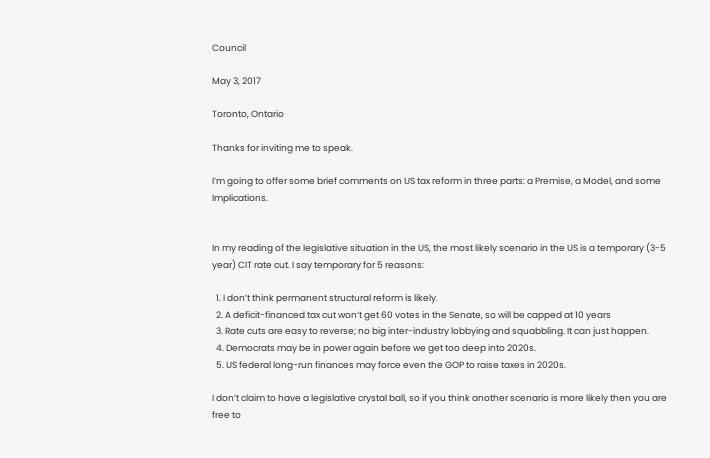Council

May 3, 2017

Toronto, Ontario

Thanks for inviting me to speak.

I’m going to offer some brief comments on US tax reform in three parts: a Premise, a Model, and some Implications.


In my reading of the legislative situation in the US, the most likely scenario in the US is a temporary (3-5 year) CIT rate cut. I say temporary for 5 reasons:

  1. I don’t think permanent structural reform is likely.
  2. A deficit-financed tax cut won’t get 60 votes in the Senate, so will be capped at 10 years
  3. Rate cuts are easy to reverse; no big inter-industry lobbying and squabbling. It can just happen.
  4. Democrats may be in power again before we get too deep into 2020s.
  5. US federal long-run finances may force even the GOP to raise taxes in 2020s.

I don’t claim to have a legislative crystal ball, so if you think another scenario is more likely then you are free to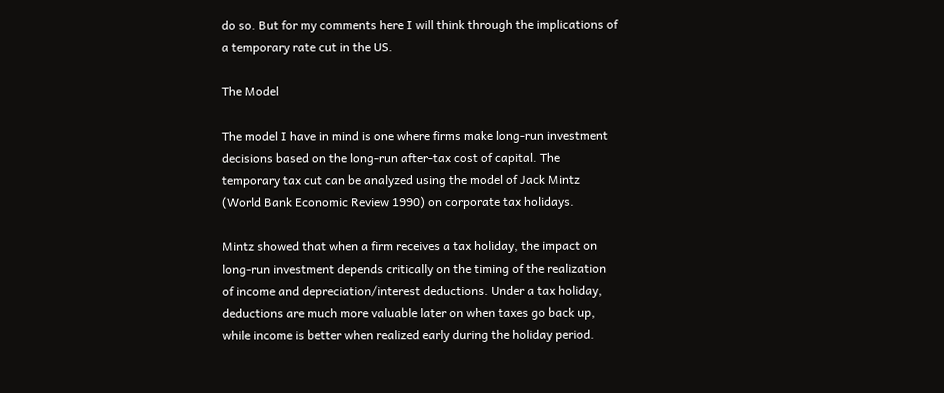do so. But for my comments here I will think through the implications of a temporary rate cut in the US.

The Model

The model I have in mind is one where firms make long-run investment decisions based on the long-run after-tax cost of capital. The temporary tax cut can be analyzed using the model of Jack Mintz (World Bank Economic Review 1990) on corporate tax holidays.

Mintz showed that when a firm receives a tax holiday, the impact on long-run investment depends critically on the timing of the realization of income and depreciation/interest deductions. Under a tax holiday, deductions are much more valuable later on when taxes go back up, while income is better when realized early during the holiday period.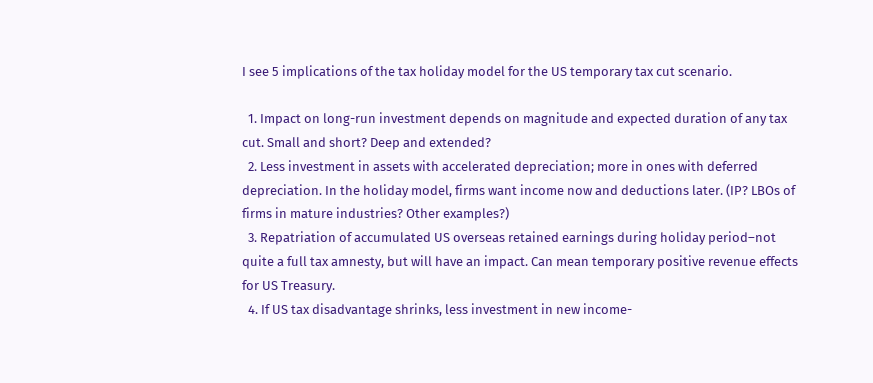I see 5 implications of the tax holiday model for the US temporary tax cut scenario.

  1. Impact on long-run investment depends on magnitude and expected duration of any tax cut. Small and short? Deep and extended?
  2. Less investment in assets with accelerated depreciation; more in ones with deferred depreciation. In the holiday model, firms want income now and deductions later. (IP? LBOs of firms in mature industries? Other examples?)
  3. Repatriation of accumulated US overseas retained earnings during holiday period–not quite a full tax amnesty, but will have an impact. Can mean temporary positive revenue effects for US Treasury.
  4. If US tax disadvantage shrinks, less investment in new income-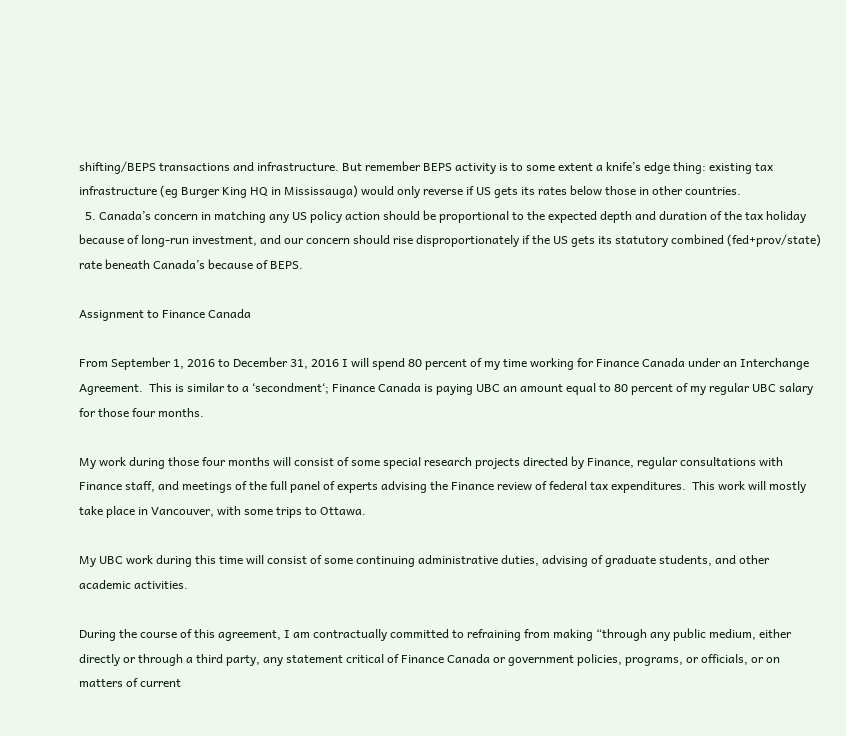shifting/BEPS transactions and infrastructure. But remember BEPS activity is to some extent a knife’s edge thing: existing tax infrastructure (eg Burger King HQ in Mississauga) would only reverse if US gets its rates below those in other countries.
  5. Canada’s concern in matching any US policy action should be proportional to the expected depth and duration of the tax holiday because of long-run investment, and our concern should rise disproportionately if the US gets its statutory combined (fed+prov/state) rate beneath Canada’s because of BEPS.

Assignment to Finance Canada

From September 1, 2016 to December 31, 2016 I will spend 80 percent of my time working for Finance Canada under an Interchange Agreement.  This is similar to a ‘secondment‘; Finance Canada is paying UBC an amount equal to 80 percent of my regular UBC salary for those four months.

My work during those four months will consist of some special research projects directed by Finance, regular consultations with Finance staff, and meetings of the full panel of experts advising the Finance review of federal tax expenditures.  This work will mostly take place in Vancouver, with some trips to Ottawa.

My UBC work during this time will consist of some continuing administrative duties, advising of graduate students, and other academic activities.

During the course of this agreement, I am contractually committed to refraining from making “through any public medium, either directly or through a third party, any statement critical of Finance Canada or government policies, programs, or officials, or on matters of current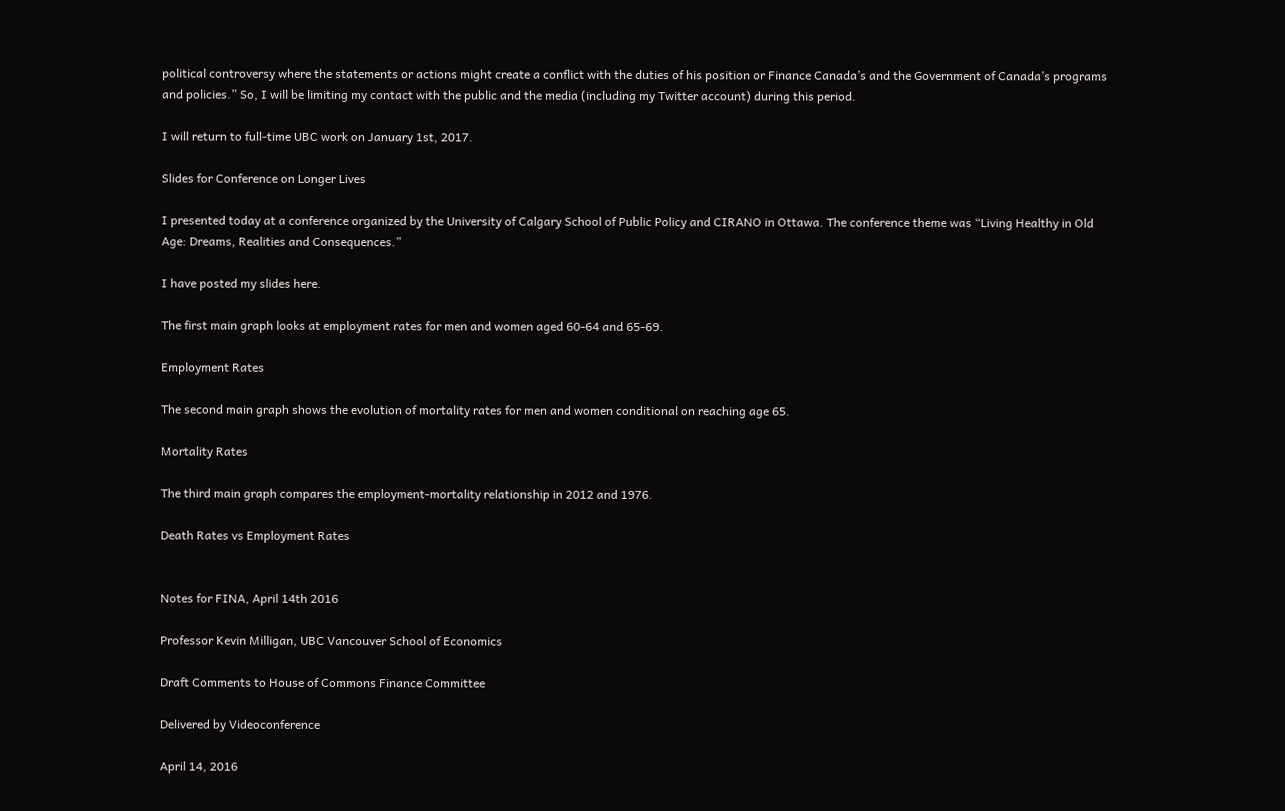political controversy where the statements or actions might create a conflict with the duties of his position or Finance Canada’s and the Government of Canada’s programs and policies.” So, I will be limiting my contact with the public and the media (including my Twitter account) during this period.

I will return to full-time UBC work on January 1st, 2017.

Slides for Conference on Longer Lives

I presented today at a conference organized by the University of Calgary School of Public Policy and CIRANO in Ottawa. The conference theme was “Living Healthy in Old Age: Dreams, Realities and Consequences.”

I have posted my slides here.

The first main graph looks at employment rates for men and women aged 60-64 and 65-69.

Employment Rates

The second main graph shows the evolution of mortality rates for men and women conditional on reaching age 65.

Mortality Rates

The third main graph compares the employment-mortality relationship in 2012 and 1976.

Death Rates vs Employment Rates


Notes for FINA, April 14th 2016

Professor Kevin Milligan, UBC Vancouver School of Economics

Draft Comments to House of Commons Finance Committee

Delivered by Videoconference

April 14, 2016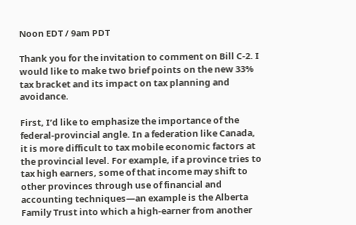Noon EDT / 9am PDT

Thank you for the invitation to comment on Bill C-2. I would like to make two brief points on the new 33% tax bracket and its impact on tax planning and avoidance.

First, I’d like to emphasize the importance of the federal-provincial angle. In a federation like Canada, it is more difficult to tax mobile economic factors at the provincial level. For example, if a province tries to tax high earners, some of that income may shift to other provinces through use of financial and accounting techniques—an example is the Alberta Family Trust into which a high-earner from another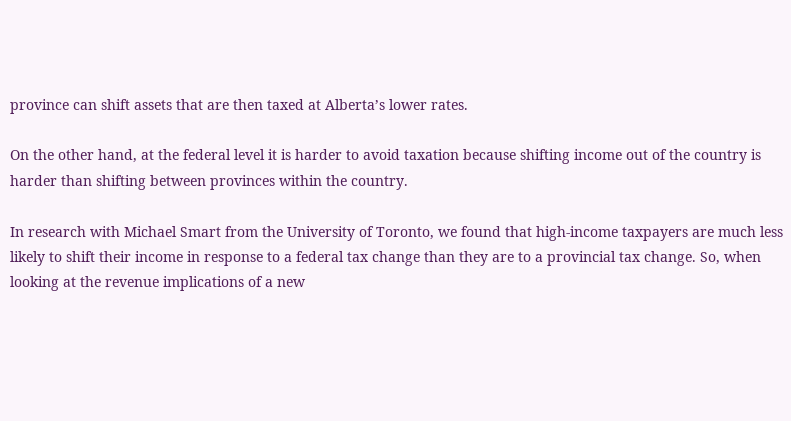province can shift assets that are then taxed at Alberta’s lower rates.

On the other hand, at the federal level it is harder to avoid taxation because shifting income out of the country is harder than shifting between provinces within the country.

In research with Michael Smart from the University of Toronto, we found that high-income taxpayers are much less likely to shift their income in response to a federal tax change than they are to a provincial tax change. So, when looking at the revenue implications of a new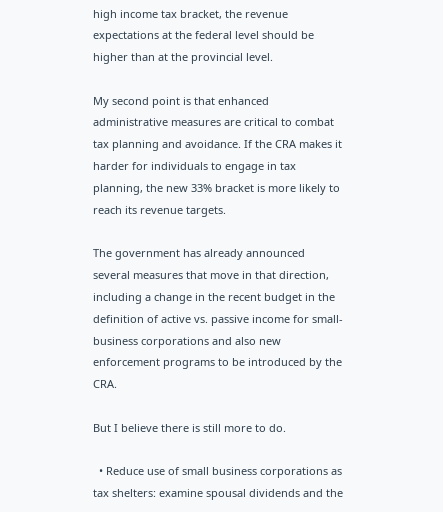high income tax bracket, the revenue expectations at the federal level should be higher than at the provincial level.

My second point is that enhanced administrative measures are critical to combat tax planning and avoidance. If the CRA makes it harder for individuals to engage in tax planning, the new 33% bracket is more likely to reach its revenue targets.

The government has already announced several measures that move in that direction, including a change in the recent budget in the definition of active vs. passive income for small-business corporations and also new enforcement programs to be introduced by the CRA.

But I believe there is still more to do.

  • Reduce use of small business corporations as tax shelters: examine spousal dividends and the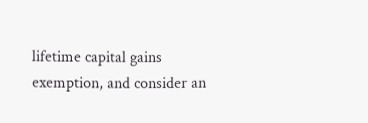lifetime capital gains exemption, and consider an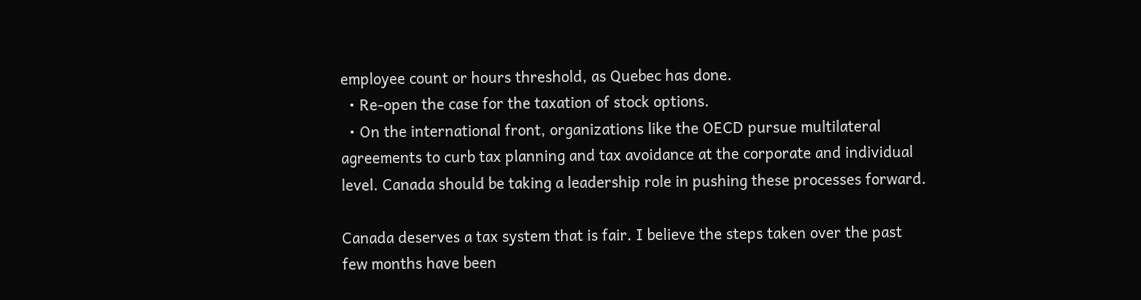employee count or hours threshold, as Quebec has done.
  • Re-open the case for the taxation of stock options.
  • On the international front, organizations like the OECD pursue multilateral agreements to curb tax planning and tax avoidance at the corporate and individual level. Canada should be taking a leadership role in pushing these processes forward.

Canada deserves a tax system that is fair. I believe the steps taken over the past few months have been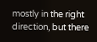mostly in the right direction, but there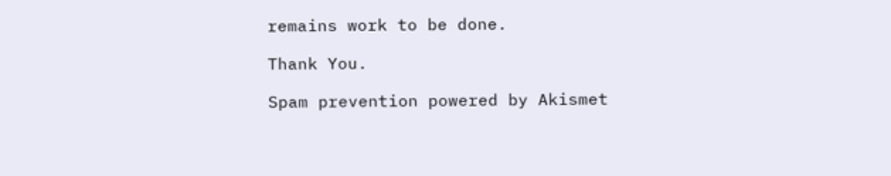remains work to be done.

Thank You.

Spam prevention powered by Akismet